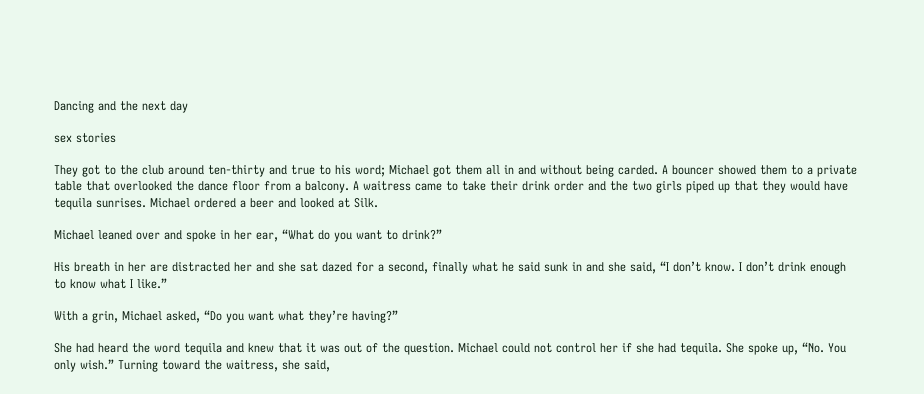Dancing and the next day

sex stories

They got to the club around ten-thirty and true to his word; Michael got them all in and without being carded. A bouncer showed them to a private table that overlooked the dance floor from a balcony. A waitress came to take their drink order and the two girls piped up that they would have tequila sunrises. Michael ordered a beer and looked at Silk.

Michael leaned over and spoke in her ear, “What do you want to drink?”

His breath in her are distracted her and she sat dazed for a second, finally what he said sunk in and she said, “I don’t know. I don’t drink enough to know what I like.”

With a grin, Michael asked, “Do you want what they’re having?”

She had heard the word tequila and knew that it was out of the question. Michael could not control her if she had tequila. She spoke up, “No. You only wish.” Turning toward the waitress, she said,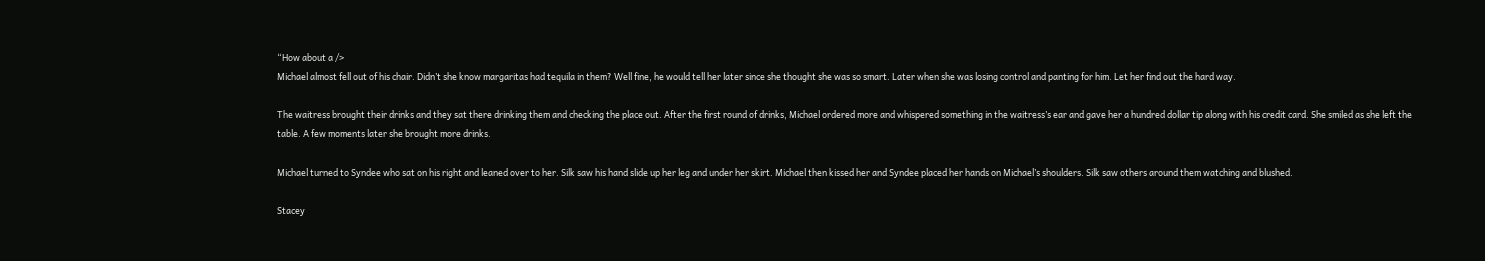“How about a />
Michael almost fell out of his chair. Didn’t she know margaritas had tequila in them? Well fine, he would tell her later since she thought she was so smart. Later when she was losing control and panting for him. Let her find out the hard way.

The waitress brought their drinks and they sat there drinking them and checking the place out. After the first round of drinks, Michael ordered more and whispered something in the waitress’s ear and gave her a hundred dollar tip along with his credit card. She smiled as she left the table. A few moments later she brought more drinks.

Michael turned to Syndee who sat on his right and leaned over to her. Silk saw his hand slide up her leg and under her skirt. Michael then kissed her and Syndee placed her hands on Michael’s shoulders. Silk saw others around them watching and blushed.

Stacey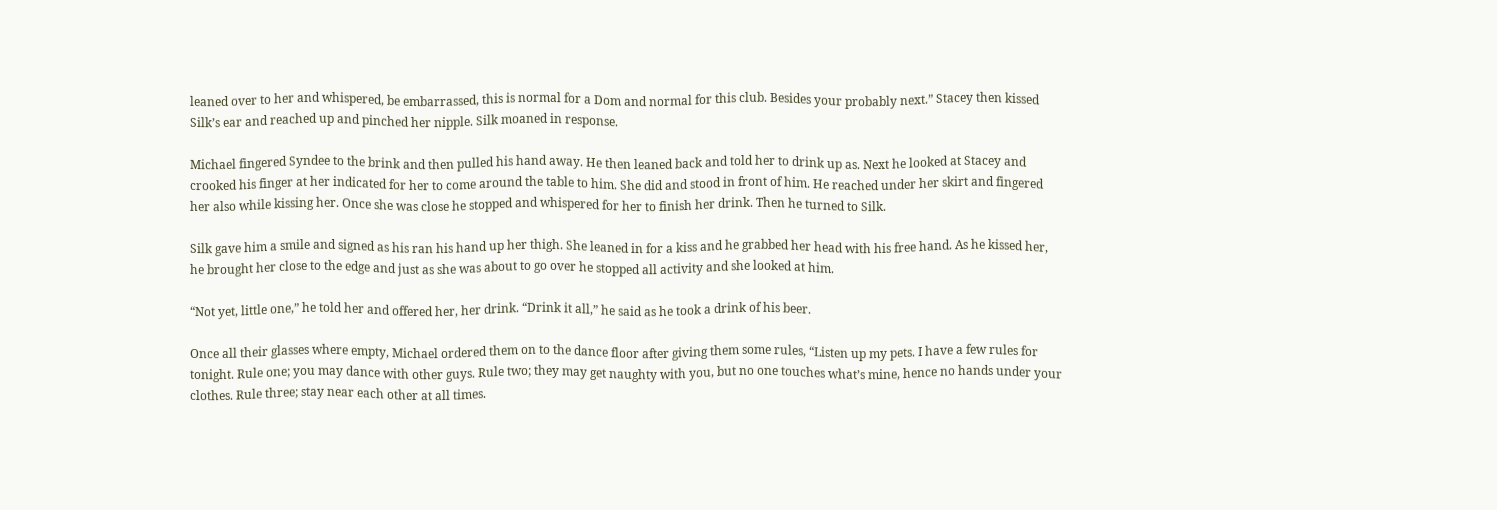leaned over to her and whispered, be embarrassed, this is normal for a Dom and normal for this club. Besides your probably next.” Stacey then kissed Silk’s ear and reached up and pinched her nipple. Silk moaned in response.

Michael fingered Syndee to the brink and then pulled his hand away. He then leaned back and told her to drink up as. Next he looked at Stacey and crooked his finger at her indicated for her to come around the table to him. She did and stood in front of him. He reached under her skirt and fingered her also while kissing her. Once she was close he stopped and whispered for her to finish her drink. Then he turned to Silk.

Silk gave him a smile and signed as his ran his hand up her thigh. She leaned in for a kiss and he grabbed her head with his free hand. As he kissed her, he brought her close to the edge and just as she was about to go over he stopped all activity and she looked at him.

“Not yet, little one,” he told her and offered her, her drink. “Drink it all,” he said as he took a drink of his beer.

Once all their glasses where empty, Michael ordered them on to the dance floor after giving them some rules, “Listen up my pets. I have a few rules for tonight. Rule one; you may dance with other guys. Rule two; they may get naughty with you, but no one touches what’s mine, hence no hands under your clothes. Rule three; stay near each other at all times.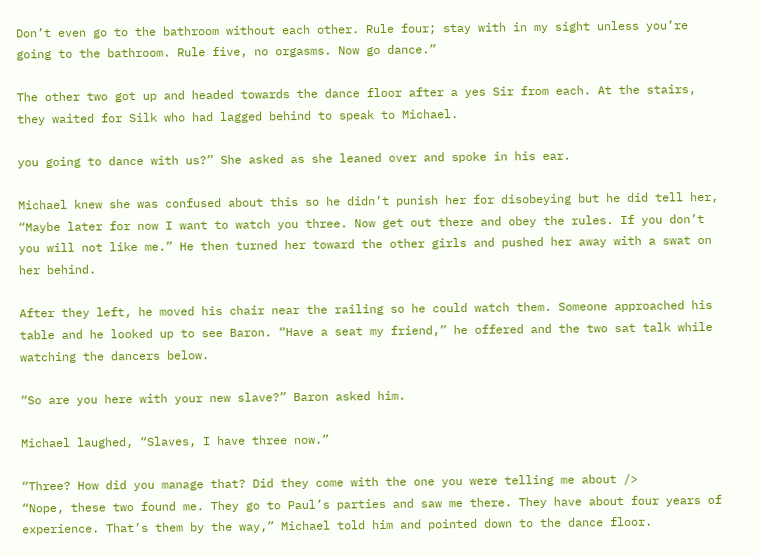Don’t even go to the bathroom without each other. Rule four; stay with in my sight unless you’re going to the bathroom. Rule five, no orgasms. Now go dance.”

The other two got up and headed towards the dance floor after a yes Sir from each. At the stairs, they waited for Silk who had lagged behind to speak to Michael.

you going to dance with us?” She asked as she leaned over and spoke in his ear.

Michael knew she was confused about this so he didn’t punish her for disobeying but he did tell her, “Maybe later for now I want to watch you three. Now get out there and obey the rules. If you don’t you will not like me.” He then turned her toward the other girls and pushed her away with a swat on her behind.

After they left, he moved his chair near the railing so he could watch them. Someone approached his table and he looked up to see Baron. “Have a seat my friend,” he offered and the two sat talk while watching the dancers below.

“So are you here with your new slave?” Baron asked him.

Michael laughed, “Slaves, I have three now.”

“Three? How did you manage that? Did they come with the one you were telling me about />
“Nope, these two found me. They go to Paul’s parties and saw me there. They have about four years of experience. That’s them by the way,” Michael told him and pointed down to the dance floor.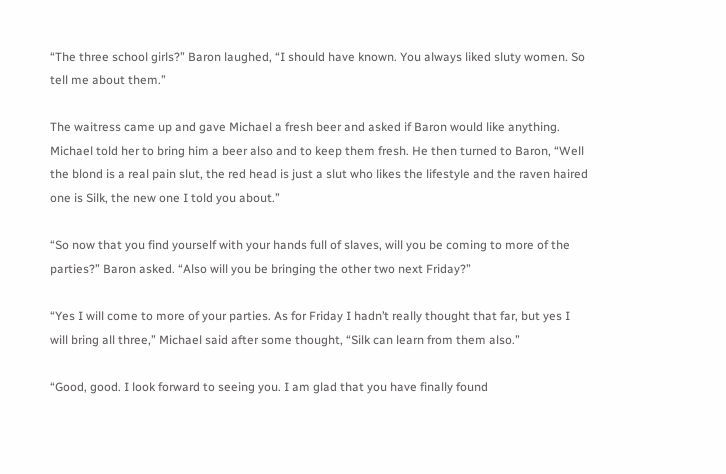“The three school girls?” Baron laughed, “I should have known. You always liked sluty women. So tell me about them.”

The waitress came up and gave Michael a fresh beer and asked if Baron would like anything. Michael told her to bring him a beer also and to keep them fresh. He then turned to Baron, “Well the blond is a real pain slut, the red head is just a slut who likes the lifestyle and the raven haired one is Silk, the new one I told you about.”

“So now that you find yourself with your hands full of slaves, will you be coming to more of the parties?” Baron asked. “Also will you be bringing the other two next Friday?”

“Yes I will come to more of your parties. As for Friday I hadn’t really thought that far, but yes I will bring all three,” Michael said after some thought, “Silk can learn from them also.”

“Good, good. I look forward to seeing you. I am glad that you have finally found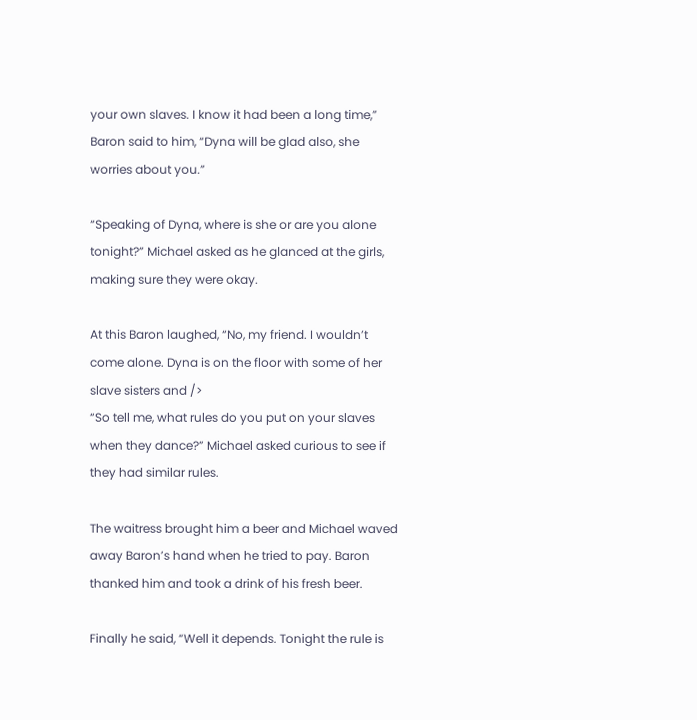your own slaves. I know it had been a long time,” Baron said to him, “Dyna will be glad also, she worries about you.”

“Speaking of Dyna, where is she or are you alone tonight?” Michael asked as he glanced at the girls, making sure they were okay.

At this Baron laughed, “No, my friend. I wouldn’t come alone. Dyna is on the floor with some of her slave sisters and />
“So tell me, what rules do you put on your slaves when they dance?” Michael asked curious to see if they had similar rules.

The waitress brought him a beer and Michael waved away Baron’s hand when he tried to pay. Baron thanked him and took a drink of his fresh beer.

Finally he said, “Well it depends. Tonight the rule is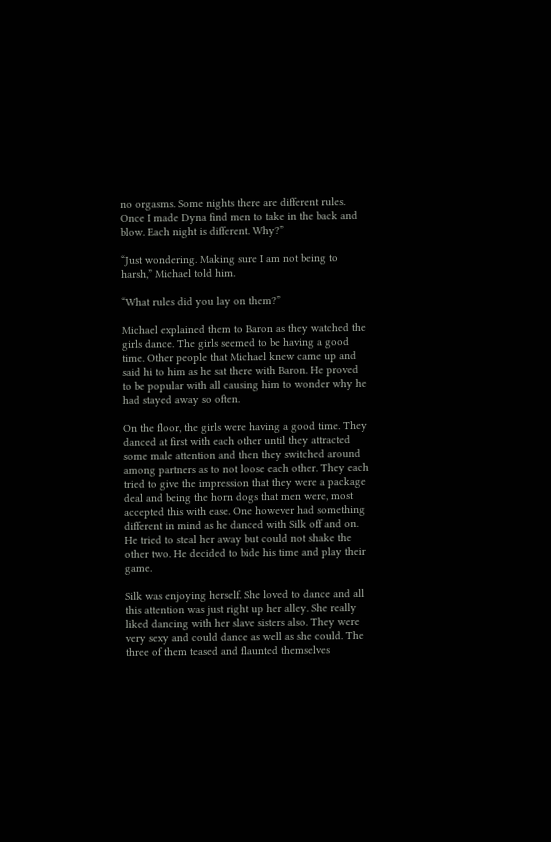no orgasms. Some nights there are different rules. Once I made Dyna find men to take in the back and blow. Each night is different. Why?”

“Just wondering. Making sure I am not being to harsh,” Michael told him.

“What rules did you lay on them?”

Michael explained them to Baron as they watched the girls dance. The girls seemed to be having a good time. Other people that Michael knew came up and said hi to him as he sat there with Baron. He proved to be popular with all causing him to wonder why he had stayed away so often.

On the floor, the girls were having a good time. They danced at first with each other until they attracted some male attention and then they switched around among partners as to not loose each other. They each tried to give the impression that they were a package deal and being the horn dogs that men were, most accepted this with ease. One however had something different in mind as he danced with Silk off and on. He tried to steal her away but could not shake the other two. He decided to bide his time and play their game.

Silk was enjoying herself. She loved to dance and all this attention was just right up her alley. She really liked dancing with her slave sisters also. They were very sexy and could dance as well as she could. The three of them teased and flaunted themselves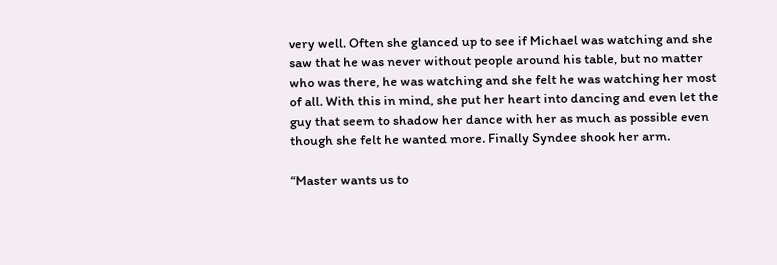very well. Often she glanced up to see if Michael was watching and she saw that he was never without people around his table, but no matter who was there, he was watching and she felt he was watching her most of all. With this in mind, she put her heart into dancing and even let the guy that seem to shadow her dance with her as much as possible even though she felt he wanted more. Finally Syndee shook her arm.

“Master wants us to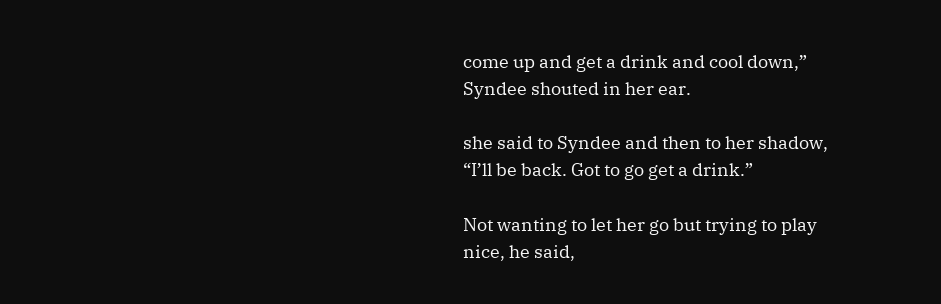come up and get a drink and cool down,” Syndee shouted in her ear.

she said to Syndee and then to her shadow, “I’ll be back. Got to go get a drink.”

Not wanting to let her go but trying to play nice, he said,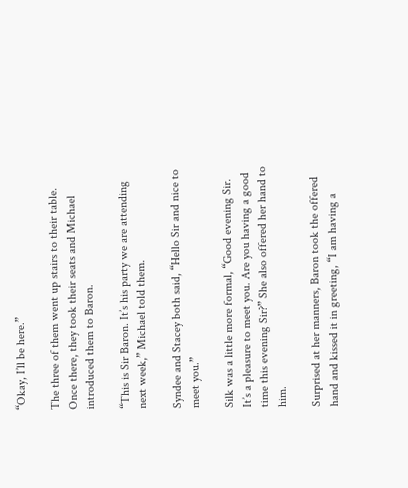“Okay, I’ll be here.”

The three of them went up stairs to their table. Once there, they took their seats and Michael introduced them to Baron.

“This is Sir Baron. It’s his party we are attending next week,” Michael told them.

Syndee and Stacey both said, “Hello Sir and nice to meet you.”

Silk was a little more formal, “Good evening Sir. It’s a pleasure to meet you. Are you having a good time this evening Sir?” She also offered her hand to him.

Surprised at her manners, Baron took the offered hand and kissed it in greeting, “I am having a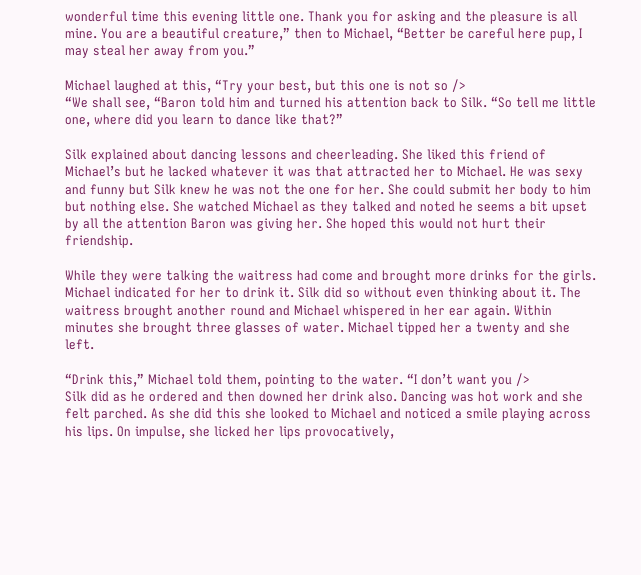wonderful time this evening little one. Thank you for asking and the pleasure is all mine. You are a beautiful creature,” then to Michael, “Better be careful here pup, I may steal her away from you.”

Michael laughed at this, “Try your best, but this one is not so />
“We shall see, “Baron told him and turned his attention back to Silk. “So tell me little one, where did you learn to dance like that?”

Silk explained about dancing lessons and cheerleading. She liked this friend of Michael’s but he lacked whatever it was that attracted her to Michael. He was sexy and funny but Silk knew he was not the one for her. She could submit her body to him but nothing else. She watched Michael as they talked and noted he seems a bit upset by all the attention Baron was giving her. She hoped this would not hurt their friendship.

While they were talking the waitress had come and brought more drinks for the girls. Michael indicated for her to drink it. Silk did so without even thinking about it. The waitress brought another round and Michael whispered in her ear again. Within minutes she brought three glasses of water. Michael tipped her a twenty and she left.

“Drink this,” Michael told them, pointing to the water. “I don’t want you />
Silk did as he ordered and then downed her drink also. Dancing was hot work and she felt parched. As she did this she looked to Michael and noticed a smile playing across his lips. On impulse, she licked her lips provocatively,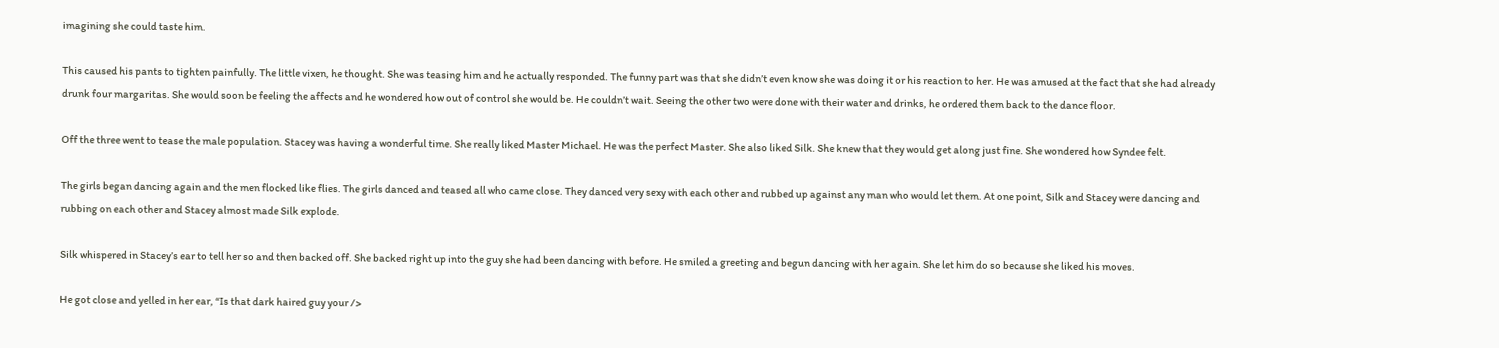imagining she could taste him.

This caused his pants to tighten painfully. The little vixen, he thought. She was teasing him and he actually responded. The funny part was that she didn’t even know she was doing it or his reaction to her. He was amused at the fact that she had already drunk four margaritas. She would soon be feeling the affects and he wondered how out of control she would be. He couldn’t wait. Seeing the other two were done with their water and drinks, he ordered them back to the dance floor.

Off the three went to tease the male population. Stacey was having a wonderful time. She really liked Master Michael. He was the perfect Master. She also liked Silk. She knew that they would get along just fine. She wondered how Syndee felt.

The girls began dancing again and the men flocked like flies. The girls danced and teased all who came close. They danced very sexy with each other and rubbed up against any man who would let them. At one point, Silk and Stacey were dancing and rubbing on each other and Stacey almost made Silk explode.

Silk whispered in Stacey’s ear to tell her so and then backed off. She backed right up into the guy she had been dancing with before. He smiled a greeting and begun dancing with her again. She let him do so because she liked his moves.

He got close and yelled in her ear, “Is that dark haired guy your />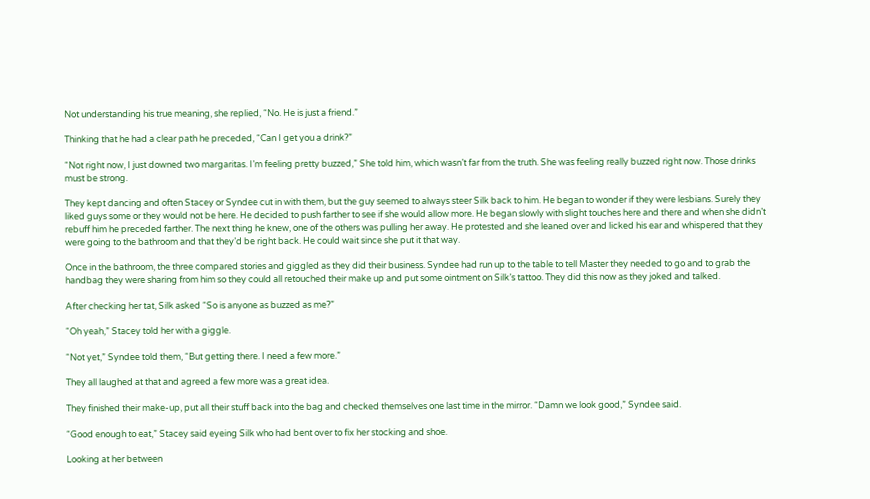Not understanding his true meaning, she replied, “No. He is just a friend.”

Thinking that he had a clear path he preceded, “Can I get you a drink?”

“Not right now, I just downed two margaritas. I’m feeling pretty buzzed,” She told him, which wasn’t far from the truth. She was feeling really buzzed right now. Those drinks must be strong.

They kept dancing and often Stacey or Syndee cut in with them, but the guy seemed to always steer Silk back to him. He began to wonder if they were lesbians. Surely they liked guys some or they would not be here. He decided to push farther to see if she would allow more. He began slowly with slight touches here and there and when she didn’t rebuff him he preceded farther. The next thing he knew, one of the others was pulling her away. He protested and she leaned over and licked his ear and whispered that they were going to the bathroom and that they’d be right back. He could wait since she put it that way.

Once in the bathroom, the three compared stories and giggled as they did their business. Syndee had run up to the table to tell Master they needed to go and to grab the handbag they were sharing from him so they could all retouched their make up and put some ointment on Silk’s tattoo. They did this now as they joked and talked.

After checking her tat, Silk asked “So is anyone as buzzed as me?”

“Oh yeah,” Stacey told her with a giggle.

“Not yet,” Syndee told them, “But getting there. I need a few more.”

They all laughed at that and agreed a few more was a great idea.

They finished their make-up, put all their stuff back into the bag and checked themselves one last time in the mirror. “Damn we look good,” Syndee said.

“Good enough to eat,” Stacey said eyeing Silk who had bent over to fix her stocking and shoe.

Looking at her between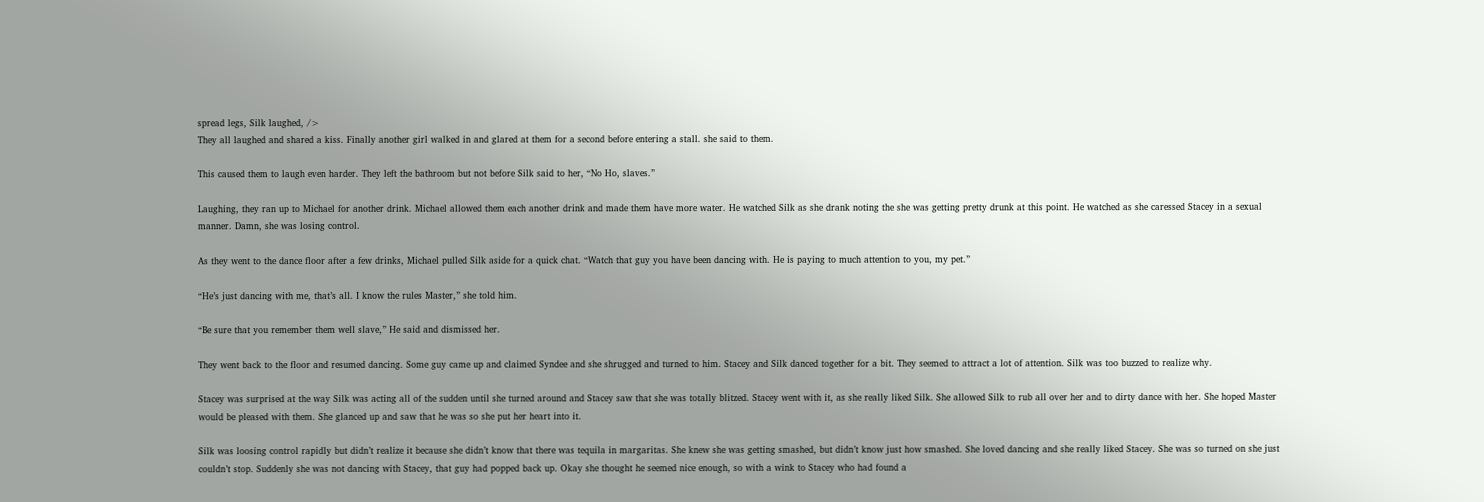spread legs, Silk laughed, />
They all laughed and shared a kiss. Finally another girl walked in and glared at them for a second before entering a stall. she said to them.

This caused them to laugh even harder. They left the bathroom but not before Silk said to her, “No Ho, slaves.”

Laughing, they ran up to Michael for another drink. Michael allowed them each another drink and made them have more water. He watched Silk as she drank noting the she was getting pretty drunk at this point. He watched as she caressed Stacey in a sexual manner. Damn, she was losing control.

As they went to the dance floor after a few drinks, Michael pulled Silk aside for a quick chat. “Watch that guy you have been dancing with. He is paying to much attention to you, my pet.”

“He’s just dancing with me, that’s all. I know the rules Master,” she told him.

“Be sure that you remember them well slave,” He said and dismissed her.

They went back to the floor and resumed dancing. Some guy came up and claimed Syndee and she shrugged and turned to him. Stacey and Silk danced together for a bit. They seemed to attract a lot of attention. Silk was too buzzed to realize why.

Stacey was surprised at the way Silk was acting all of the sudden until she turned around and Stacey saw that she was totally blitzed. Stacey went with it, as she really liked Silk. She allowed Silk to rub all over her and to dirty dance with her. She hoped Master would be pleased with them. She glanced up and saw that he was so she put her heart into it.

Silk was loosing control rapidly but didn’t realize it because she didn’t know that there was tequila in margaritas. She knew she was getting smashed, but didn’t know just how smashed. She loved dancing and she really liked Stacey. She was so turned on she just couldn’t stop. Suddenly she was not dancing with Stacey, that guy had popped back up. Okay she thought he seemed nice enough, so with a wink to Stacey who had found a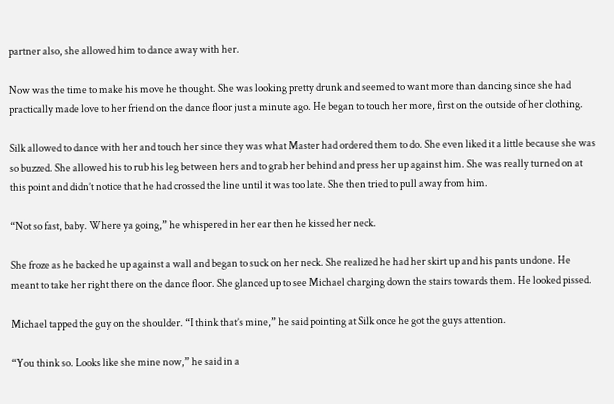partner also, she allowed him to dance away with her.

Now was the time to make his move he thought. She was looking pretty drunk and seemed to want more than dancing since she had practically made love to her friend on the dance floor just a minute ago. He began to touch her more, first on the outside of her clothing.

Silk allowed to dance with her and touch her since they was what Master had ordered them to do. She even liked it a little because she was so buzzed. She allowed his to rub his leg between hers and to grab her behind and press her up against him. She was really turned on at this point and didn’t notice that he had crossed the line until it was too late. She then tried to pull away from him.

“Not so fast, baby. Where ya going,” he whispered in her ear then he kissed her neck.

She froze as he backed he up against a wall and began to suck on her neck. She realized he had her skirt up and his pants undone. He meant to take her right there on the dance floor. She glanced up to see Michael charging down the stairs towards them. He looked pissed.

Michael tapped the guy on the shoulder. “I think that’s mine,” he said pointing at Silk once he got the guys attention.

“You think so. Looks like she mine now,” he said in a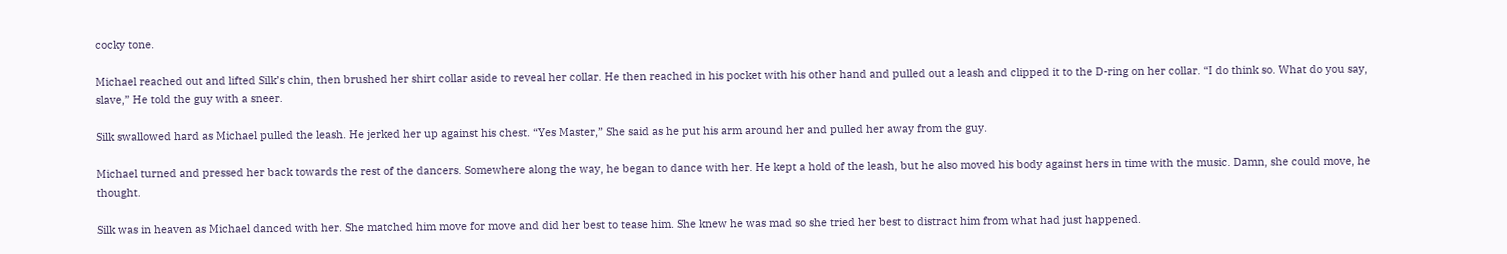cocky tone.

Michael reached out and lifted Silk’s chin, then brushed her shirt collar aside to reveal her collar. He then reached in his pocket with his other hand and pulled out a leash and clipped it to the D-ring on her collar. “I do think so. What do you say, slave,” He told the guy with a sneer.

Silk swallowed hard as Michael pulled the leash. He jerked her up against his chest. “Yes Master,” She said as he put his arm around her and pulled her away from the guy.

Michael turned and pressed her back towards the rest of the dancers. Somewhere along the way, he began to dance with her. He kept a hold of the leash, but he also moved his body against hers in time with the music. Damn, she could move, he thought.

Silk was in heaven as Michael danced with her. She matched him move for move and did her best to tease him. She knew he was mad so she tried her best to distract him from what had just happened.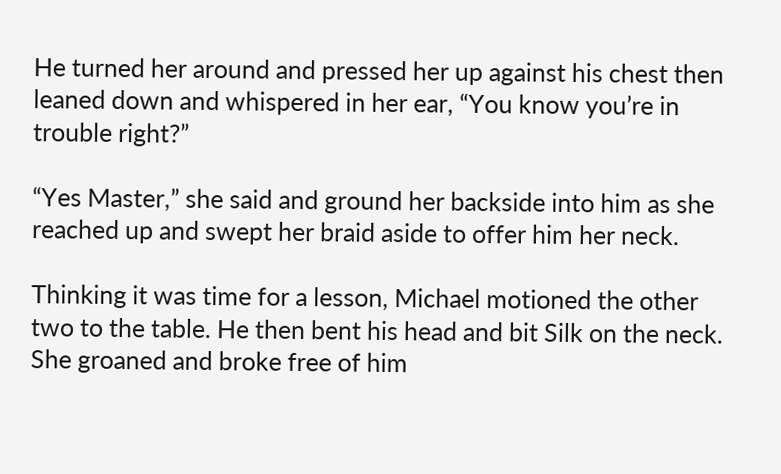He turned her around and pressed her up against his chest then leaned down and whispered in her ear, “You know you’re in trouble right?”

“Yes Master,” she said and ground her backside into him as she reached up and swept her braid aside to offer him her neck.

Thinking it was time for a lesson, Michael motioned the other two to the table. He then bent his head and bit Silk on the neck. She groaned and broke free of him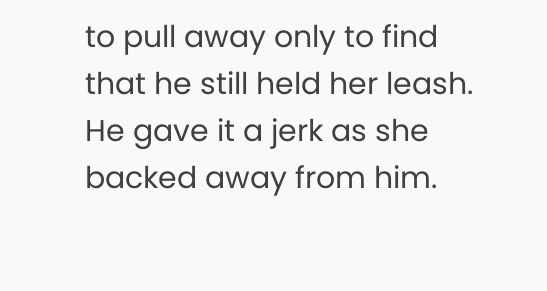to pull away only to find that he still held her leash. He gave it a jerk as she backed away from him.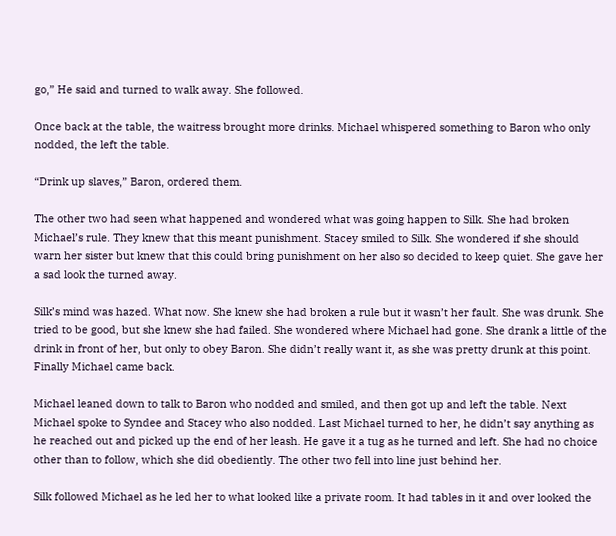go,” He said and turned to walk away. She followed.

Once back at the table, the waitress brought more drinks. Michael whispered something to Baron who only nodded, the left the table.

“Drink up slaves,” Baron, ordered them.

The other two had seen what happened and wondered what was going happen to Silk. She had broken Michael’s rule. They knew that this meant punishment. Stacey smiled to Silk. She wondered if she should warn her sister but knew that this could bring punishment on her also so decided to keep quiet. She gave her a sad look the turned away.

Silk’s mind was hazed. What now. She knew she had broken a rule but it wasn’t her fault. She was drunk. She tried to be good, but she knew she had failed. She wondered where Michael had gone. She drank a little of the drink in front of her, but only to obey Baron. She didn’t really want it, as she was pretty drunk at this point. Finally Michael came back.

Michael leaned down to talk to Baron who nodded and smiled, and then got up and left the table. Next Michael spoke to Syndee and Stacey who also nodded. Last Michael turned to her, he didn’t say anything as he reached out and picked up the end of her leash. He gave it a tug as he turned and left. She had no choice other than to follow, which she did obediently. The other two fell into line just behind her.

Silk followed Michael as he led her to what looked like a private room. It had tables in it and over looked the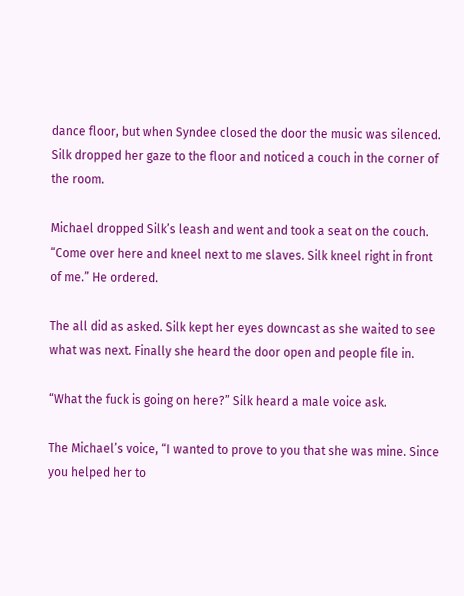dance floor, but when Syndee closed the door the music was silenced. Silk dropped her gaze to the floor and noticed a couch in the corner of the room.

Michael dropped Silk’s leash and went and took a seat on the couch. “Come over here and kneel next to me slaves. Silk kneel right in front of me.” He ordered.

The all did as asked. Silk kept her eyes downcast as she waited to see what was next. Finally she heard the door open and people file in.

“What the fuck is going on here?” Silk heard a male voice ask.

The Michael’s voice, “I wanted to prove to you that she was mine. Since you helped her to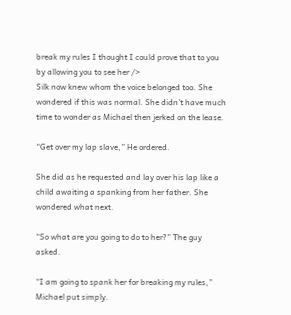break my rules I thought I could prove that to you by allowing you to see her />
Silk now knew whom the voice belonged too. She wondered if this was normal. She didn’t have much time to wonder as Michael then jerked on the lease.

“Get over my lap slave,” He ordered.

She did as he requested and lay over his lap like a child awaiting a spanking from her father. She wondered what next.

“So what are you going to do to her?” The guy asked.

“I am going to spank her for breaking my rules,” Michael put simply.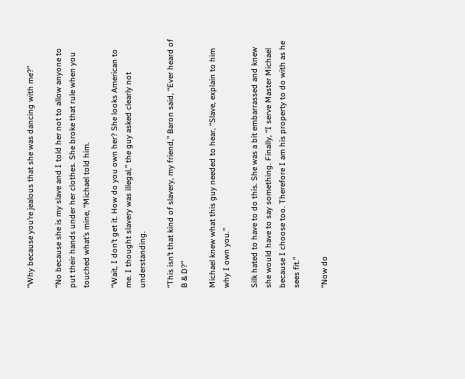“Why because you’re jealous that she was dancing with me?”

“No because she is my slave and I told her not to allow anyone to put their hands under her clothes. She broke that rule when you touched what’s mine, “Michael told him.

“Wait, I don’t get it. How do you own her? She looks American to me. I thought slavery was illegal,” the guy asked clearly not understanding.

“This isn’t that kind of slavery, my friend,” Baron said, “Ever heard of B & D?”

Michael knew what this guy needed to hear, “Slave, explain to him why I own you.”

Silk hated to have to do this. She was a bit embarrassed and knew she would have to say something. Finally, “I serve Master Michael because I choose too. Therefore I am his property to do with as he sees fit.”

“Now do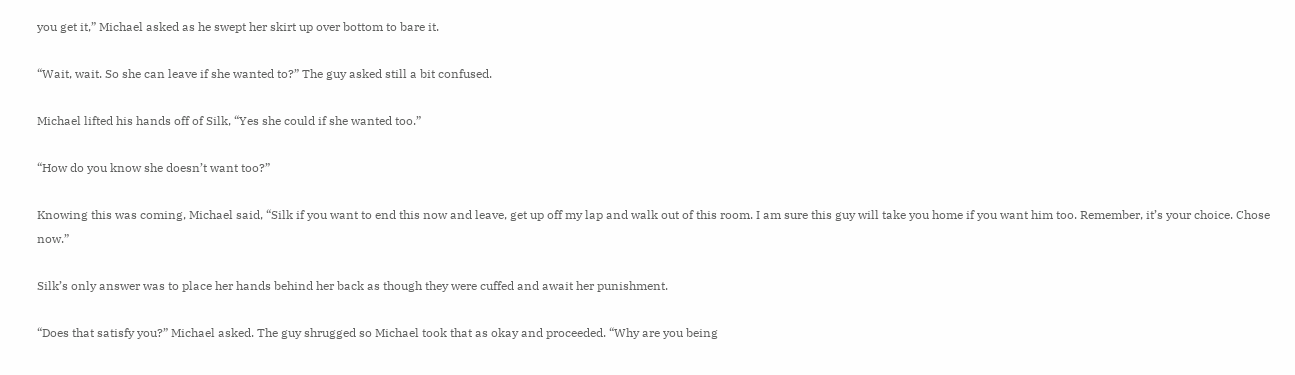you get it,” Michael asked as he swept her skirt up over bottom to bare it.

“Wait, wait. So she can leave if she wanted to?” The guy asked still a bit confused.

Michael lifted his hands off of Silk, “Yes she could if she wanted too.”

“How do you know she doesn’t want too?”

Knowing this was coming, Michael said, “Silk if you want to end this now and leave, get up off my lap and walk out of this room. I am sure this guy will take you home if you want him too. Remember, it’s your choice. Chose now.”

Silk’s only answer was to place her hands behind her back as though they were cuffed and await her punishment.

“Does that satisfy you?” Michael asked. The guy shrugged so Michael took that as okay and proceeded. “Why are you being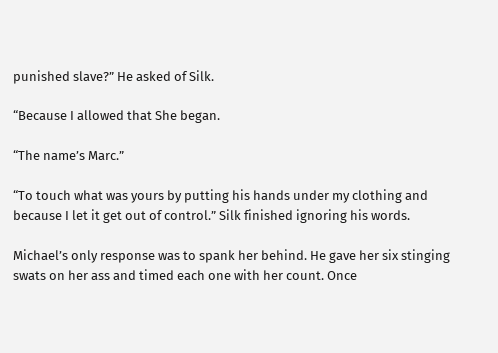punished slave?” He asked of Silk.

“Because I allowed that She began.

“The name’s Marc.”

“To touch what was yours by putting his hands under my clothing and because I let it get out of control.” Silk finished ignoring his words.

Michael’s only response was to spank her behind. He gave her six stinging swats on her ass and timed each one with her count. Once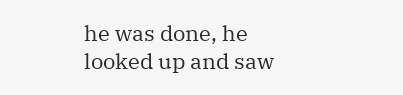he was done, he looked up and saw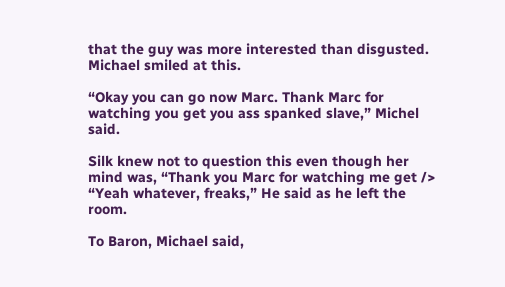that the guy was more interested than disgusted. Michael smiled at this.

“Okay you can go now Marc. Thank Marc for watching you get you ass spanked slave,” Michel said.

Silk knew not to question this even though her mind was, “Thank you Marc for watching me get />
“Yeah whatever, freaks,” He said as he left the room.

To Baron, Michael said,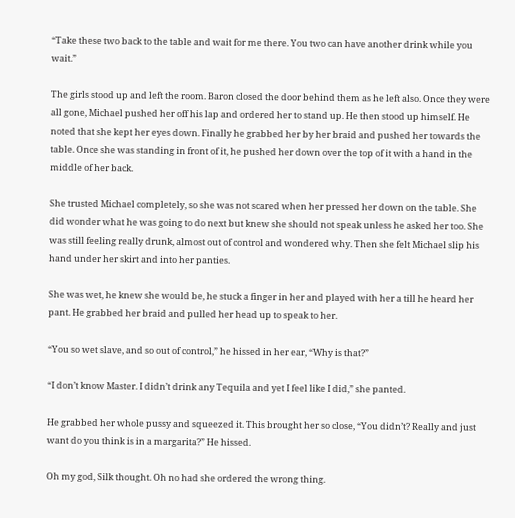“Take these two back to the table and wait for me there. You two can have another drink while you wait.”

The girls stood up and left the room. Baron closed the door behind them as he left also. Once they were all gone, Michael pushed her off his lap and ordered her to stand up. He then stood up himself. He noted that she kept her eyes down. Finally he grabbed her by her braid and pushed her towards the table. Once she was standing in front of it, he pushed her down over the top of it with a hand in the middle of her back.

She trusted Michael completely, so she was not scared when her pressed her down on the table. She did wonder what he was going to do next but knew she should not speak unless he asked her too. She was still feeling really drunk, almost out of control and wondered why. Then she felt Michael slip his hand under her skirt and into her panties.

She was wet, he knew she would be, he stuck a finger in her and played with her a till he heard her pant. He grabbed her braid and pulled her head up to speak to her.

“You so wet slave, and so out of control,” he hissed in her ear, “Why is that?”

“I don’t know Master. I didn’t drink any Tequila and yet I feel like I did,” she panted.

He grabbed her whole pussy and squeezed it. This brought her so close, “You didn’t? Really and just want do you think is in a margarita?” He hissed.

Oh my god, Silk thought. Oh no had she ordered the wrong thing.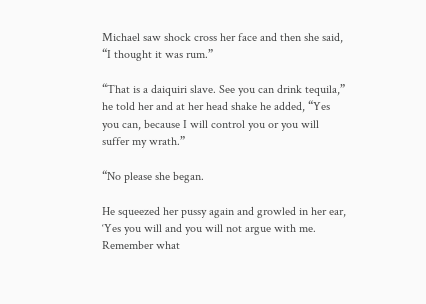Michael saw shock cross her face and then she said, “I thought it was rum.”

“That is a daiquiri slave. See you can drink tequila,” he told her and at her head shake he added, “Yes you can, because I will control you or you will suffer my wrath.”

“No please she began.

He squeezed her pussy again and growled in her ear, ‘Yes you will and you will not argue with me. Remember what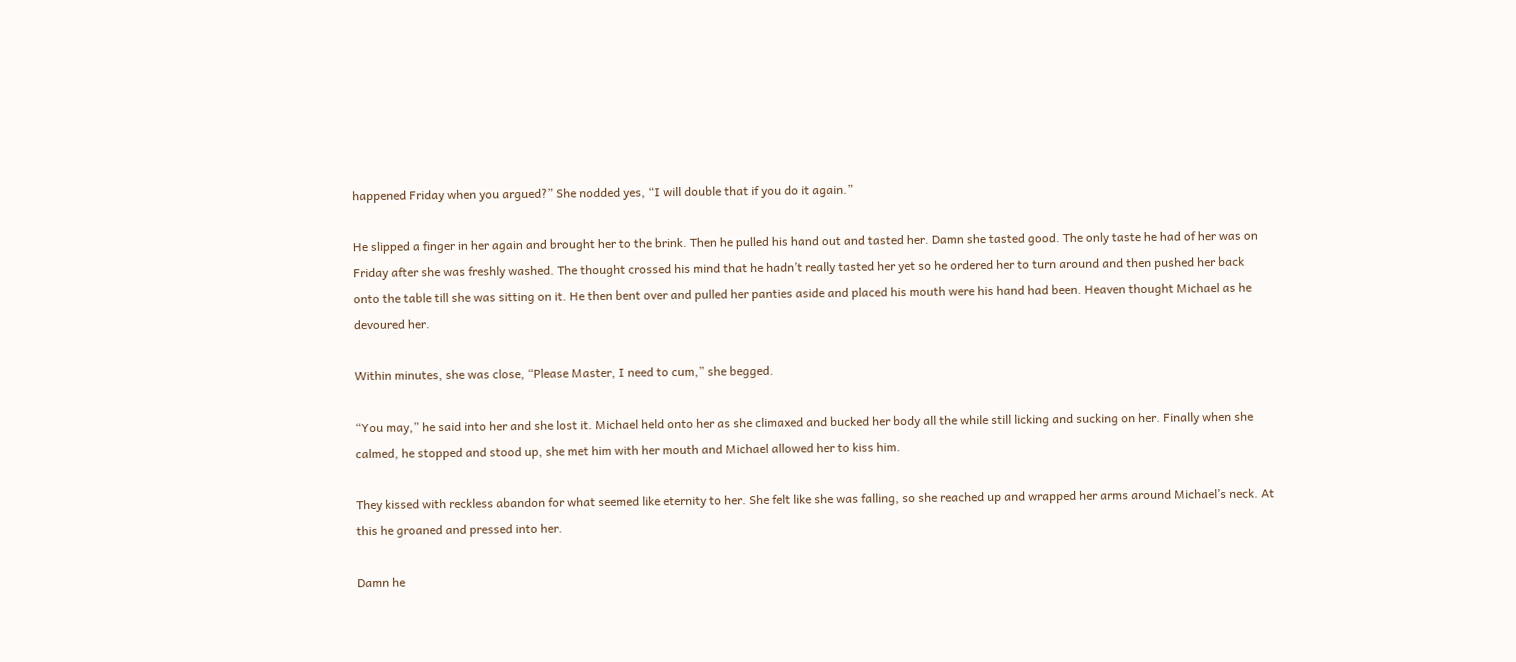happened Friday when you argued?” She nodded yes, “I will double that if you do it again.”

He slipped a finger in her again and brought her to the brink. Then he pulled his hand out and tasted her. Damn she tasted good. The only taste he had of her was on Friday after she was freshly washed. The thought crossed his mind that he hadn’t really tasted her yet so he ordered her to turn around and then pushed her back onto the table till she was sitting on it. He then bent over and pulled her panties aside and placed his mouth were his hand had been. Heaven thought Michael as he devoured her.

Within minutes, she was close, “Please Master, I need to cum,” she begged.

“You may,” he said into her and she lost it. Michael held onto her as she climaxed and bucked her body all the while still licking and sucking on her. Finally when she calmed, he stopped and stood up, she met him with her mouth and Michael allowed her to kiss him.

They kissed with reckless abandon for what seemed like eternity to her. She felt like she was falling, so she reached up and wrapped her arms around Michael’s neck. At this he groaned and pressed into her.

Damn he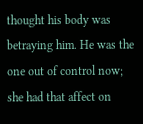thought his body was betraying him. He was the one out of control now; she had that affect on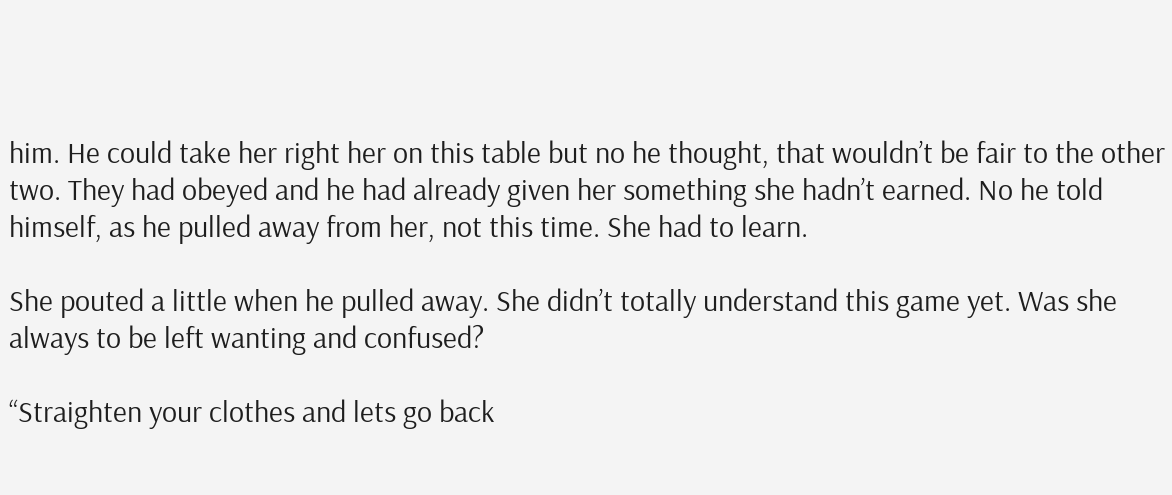him. He could take her right her on this table but no he thought, that wouldn’t be fair to the other two. They had obeyed and he had already given her something she hadn’t earned. No he told himself, as he pulled away from her, not this time. She had to learn.

She pouted a little when he pulled away. She didn’t totally understand this game yet. Was she always to be left wanting and confused?

“Straighten your clothes and lets go back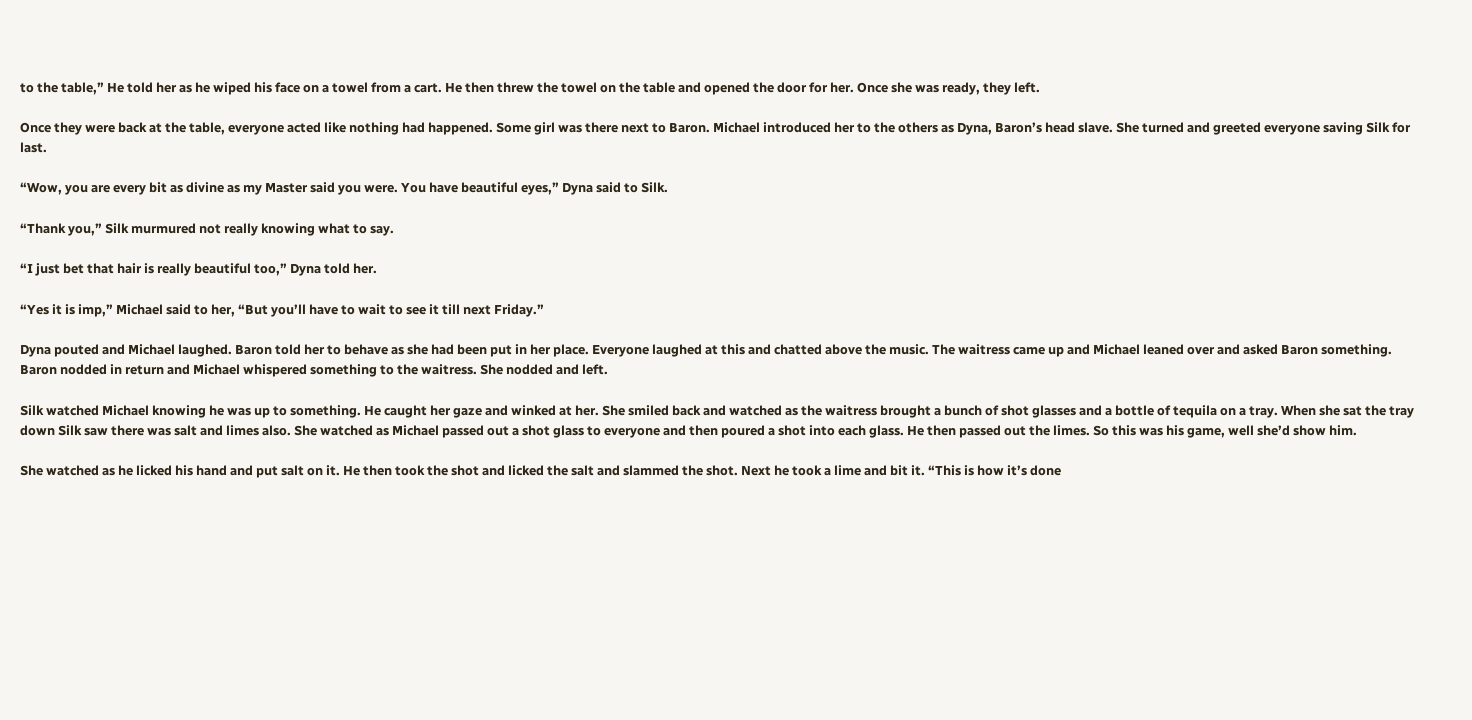to the table,” He told her as he wiped his face on a towel from a cart. He then threw the towel on the table and opened the door for her. Once she was ready, they left.

Once they were back at the table, everyone acted like nothing had happened. Some girl was there next to Baron. Michael introduced her to the others as Dyna, Baron’s head slave. She turned and greeted everyone saving Silk for last.

“Wow, you are every bit as divine as my Master said you were. You have beautiful eyes,” Dyna said to Silk.

“Thank you,” Silk murmured not really knowing what to say.

“I just bet that hair is really beautiful too,” Dyna told her.

“Yes it is imp,” Michael said to her, “But you’ll have to wait to see it till next Friday.”

Dyna pouted and Michael laughed. Baron told her to behave as she had been put in her place. Everyone laughed at this and chatted above the music. The waitress came up and Michael leaned over and asked Baron something. Baron nodded in return and Michael whispered something to the waitress. She nodded and left.

Silk watched Michael knowing he was up to something. He caught her gaze and winked at her. She smiled back and watched as the waitress brought a bunch of shot glasses and a bottle of tequila on a tray. When she sat the tray down Silk saw there was salt and limes also. She watched as Michael passed out a shot glass to everyone and then poured a shot into each glass. He then passed out the limes. So this was his game, well she’d show him.

She watched as he licked his hand and put salt on it. He then took the shot and licked the salt and slammed the shot. Next he took a lime and bit it. “This is how it’s done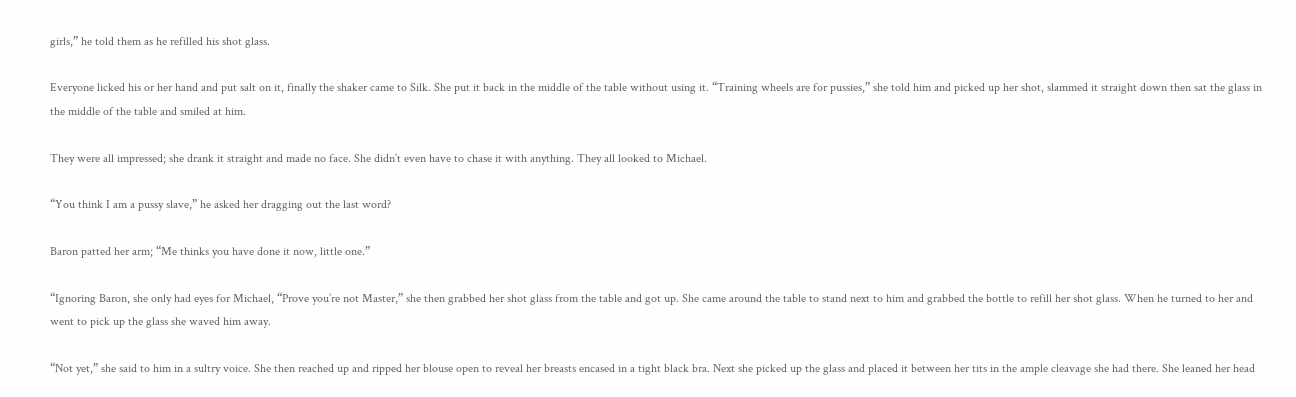girls,” he told them as he refilled his shot glass.

Everyone licked his or her hand and put salt on it, finally the shaker came to Silk. She put it back in the middle of the table without using it. “Training wheels are for pussies,” she told him and picked up her shot, slammed it straight down then sat the glass in the middle of the table and smiled at him.

They were all impressed; she drank it straight and made no face. She didn’t even have to chase it with anything. They all looked to Michael.

“You think I am a pussy slave,” he asked her dragging out the last word?

Baron patted her arm; “Me thinks you have done it now, little one.”

“Ignoring Baron, she only had eyes for Michael, “Prove you’re not Master,” she then grabbed her shot glass from the table and got up. She came around the table to stand next to him and grabbed the bottle to refill her shot glass. When he turned to her and went to pick up the glass she waved him away.

“Not yet,” she said to him in a sultry voice. She then reached up and ripped her blouse open to reveal her breasts encased in a tight black bra. Next she picked up the glass and placed it between her tits in the ample cleavage she had there. She leaned her head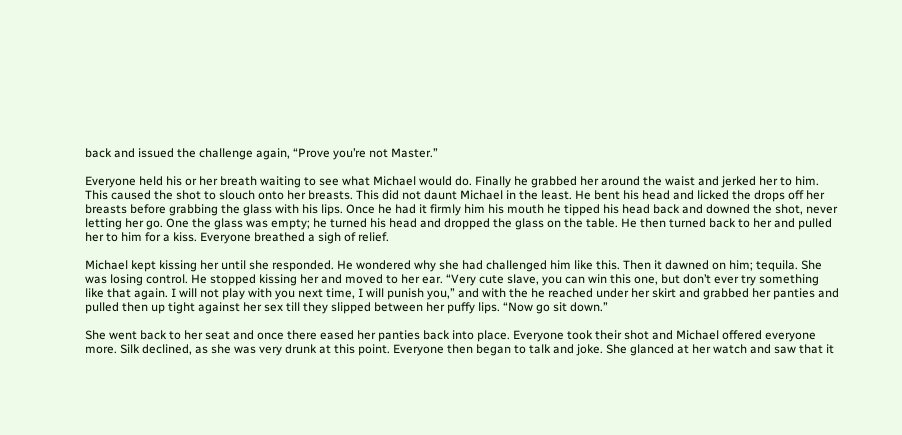back and issued the challenge again, “Prove you’re not Master.”

Everyone held his or her breath waiting to see what Michael would do. Finally he grabbed her around the waist and jerked her to him. This caused the shot to slouch onto her breasts. This did not daunt Michael in the least. He bent his head and licked the drops off her breasts before grabbing the glass with his lips. Once he had it firmly him his mouth he tipped his head back and downed the shot, never letting her go. One the glass was empty; he turned his head and dropped the glass on the table. He then turned back to her and pulled her to him for a kiss. Everyone breathed a sigh of relief.

Michael kept kissing her until she responded. He wondered why she had challenged him like this. Then it dawned on him; tequila. She was losing control. He stopped kissing her and moved to her ear. “Very cute slave, you can win this one, but don’t ever try something like that again. I will not play with you next time, I will punish you,” and with the he reached under her skirt and grabbed her panties and pulled then up tight against her sex till they slipped between her puffy lips. “Now go sit down.”

She went back to her seat and once there eased her panties back into place. Everyone took their shot and Michael offered everyone more. Silk declined, as she was very drunk at this point. Everyone then began to talk and joke. She glanced at her watch and saw that it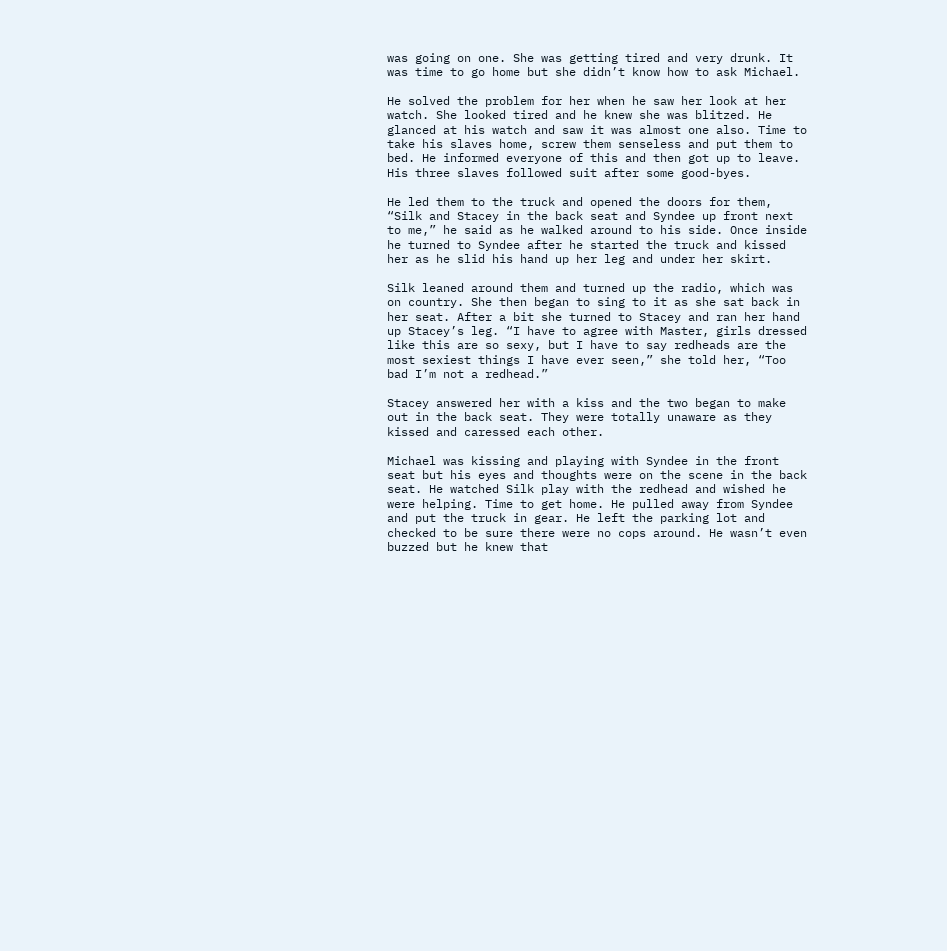was going on one. She was getting tired and very drunk. It was time to go home but she didn’t know how to ask Michael.

He solved the problem for her when he saw her look at her watch. She looked tired and he knew she was blitzed. He glanced at his watch and saw it was almost one also. Time to take his slaves home, screw them senseless and put them to bed. He informed everyone of this and then got up to leave. His three slaves followed suit after some good-byes.

He led them to the truck and opened the doors for them, “Silk and Stacey in the back seat and Syndee up front next to me,” he said as he walked around to his side. Once inside he turned to Syndee after he started the truck and kissed her as he slid his hand up her leg and under her skirt.

Silk leaned around them and turned up the radio, which was on country. She then began to sing to it as she sat back in her seat. After a bit she turned to Stacey and ran her hand up Stacey’s leg. “I have to agree with Master, girls dressed like this are so sexy, but I have to say redheads are the most sexiest things I have ever seen,” she told her, “Too bad I’m not a redhead.”

Stacey answered her with a kiss and the two began to make out in the back seat. They were totally unaware as they kissed and caressed each other.

Michael was kissing and playing with Syndee in the front seat but his eyes and thoughts were on the scene in the back seat. He watched Silk play with the redhead and wished he were helping. Time to get home. He pulled away from Syndee and put the truck in gear. He left the parking lot and checked to be sure there were no cops around. He wasn’t even buzzed but he knew that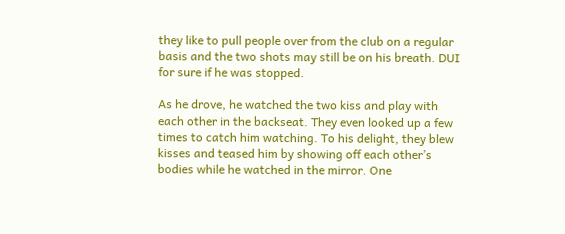they like to pull people over from the club on a regular basis and the two shots may still be on his breath. DUI for sure if he was stopped.

As he drove, he watched the two kiss and play with each other in the backseat. They even looked up a few times to catch him watching. To his delight, they blew kisses and teased him by showing off each other’s bodies while he watched in the mirror. One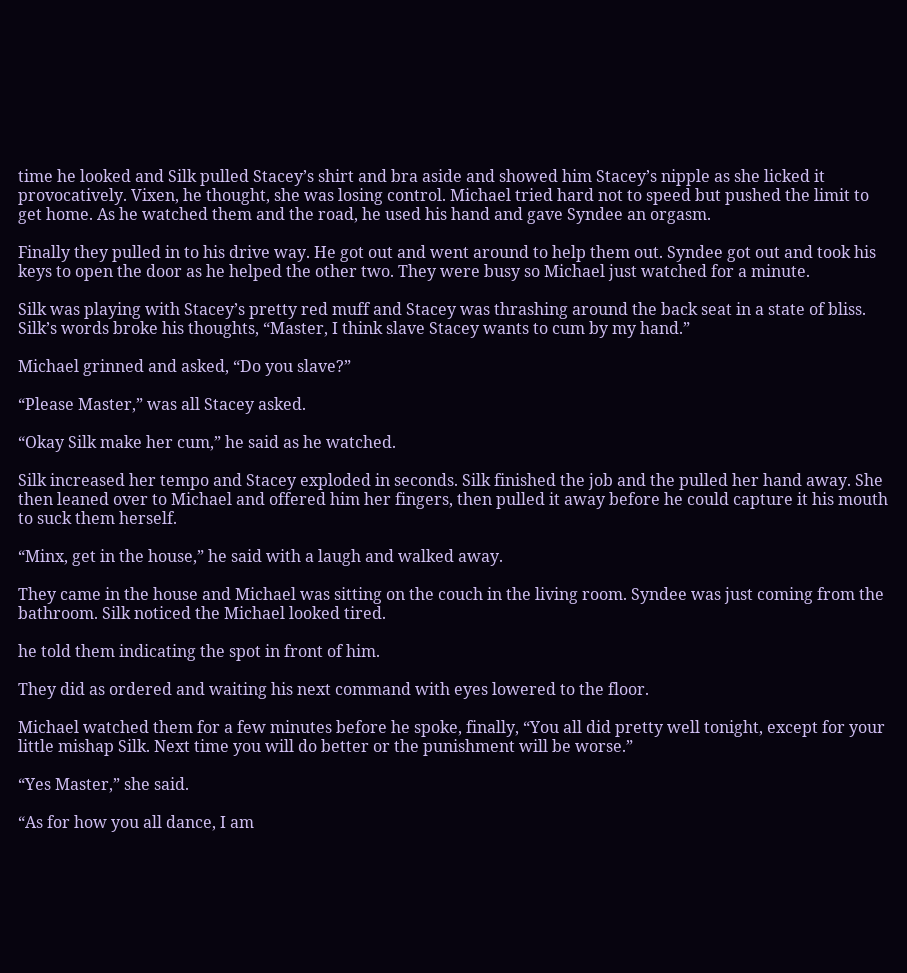time he looked and Silk pulled Stacey’s shirt and bra aside and showed him Stacey’s nipple as she licked it provocatively. Vixen, he thought, she was losing control. Michael tried hard not to speed but pushed the limit to get home. As he watched them and the road, he used his hand and gave Syndee an orgasm.

Finally they pulled in to his drive way. He got out and went around to help them out. Syndee got out and took his keys to open the door as he helped the other two. They were busy so Michael just watched for a minute.

Silk was playing with Stacey’s pretty red muff and Stacey was thrashing around the back seat in a state of bliss. Silk’s words broke his thoughts, “Master, I think slave Stacey wants to cum by my hand.”

Michael grinned and asked, “Do you slave?”

“Please Master,” was all Stacey asked.

“Okay Silk make her cum,” he said as he watched.

Silk increased her tempo and Stacey exploded in seconds. Silk finished the job and the pulled her hand away. She then leaned over to Michael and offered him her fingers, then pulled it away before he could capture it his mouth to suck them herself.

“Minx, get in the house,” he said with a laugh and walked away.

They came in the house and Michael was sitting on the couch in the living room. Syndee was just coming from the bathroom. Silk noticed the Michael looked tired.

he told them indicating the spot in front of him.

They did as ordered and waiting his next command with eyes lowered to the floor.

Michael watched them for a few minutes before he spoke, finally, “You all did pretty well tonight, except for your little mishap Silk. Next time you will do better or the punishment will be worse.”

“Yes Master,” she said.

“As for how you all dance, I am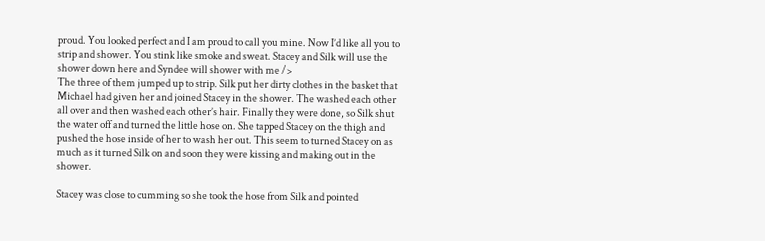proud. You looked perfect and I am proud to call you mine. Now I’d like all you to strip and shower. You stink like smoke and sweat. Stacey and Silk will use the shower down here and Syndee will shower with me />
The three of them jumped up to strip. Silk put her dirty clothes in the basket that Michael had given her and joined Stacey in the shower. The washed each other all over and then washed each other’s hair. Finally they were done, so Silk shut the water off and turned the little hose on. She tapped Stacey on the thigh and pushed the hose inside of her to wash her out. This seem to turned Stacey on as much as it turned Silk on and soon they were kissing and making out in the shower.

Stacey was close to cumming so she took the hose from Silk and pointed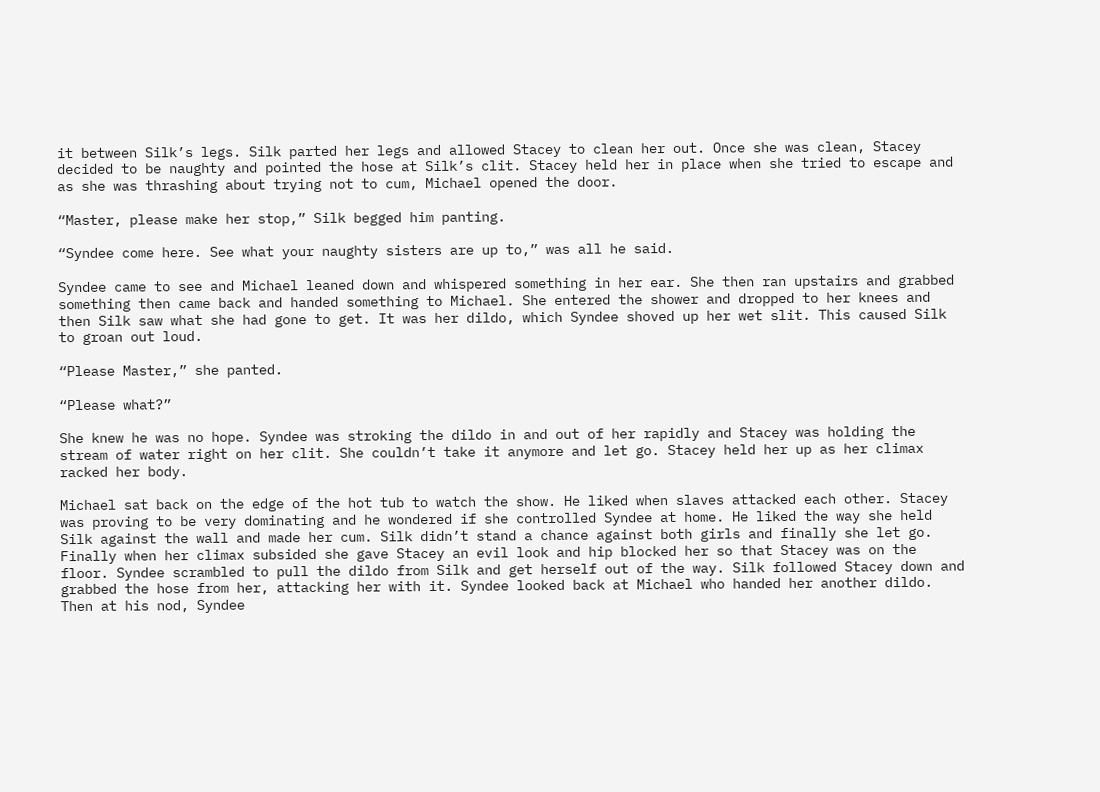it between Silk’s legs. Silk parted her legs and allowed Stacey to clean her out. Once she was clean, Stacey decided to be naughty and pointed the hose at Silk’s clit. Stacey held her in place when she tried to escape and as she was thrashing about trying not to cum, Michael opened the door.

“Master, please make her stop,” Silk begged him panting.

“Syndee come here. See what your naughty sisters are up to,” was all he said.

Syndee came to see and Michael leaned down and whispered something in her ear. She then ran upstairs and grabbed something then came back and handed something to Michael. She entered the shower and dropped to her knees and then Silk saw what she had gone to get. It was her dildo, which Syndee shoved up her wet slit. This caused Silk to groan out loud.

“Please Master,” she panted.

“Please what?”

She knew he was no hope. Syndee was stroking the dildo in and out of her rapidly and Stacey was holding the stream of water right on her clit. She couldn’t take it anymore and let go. Stacey held her up as her climax racked her body.

Michael sat back on the edge of the hot tub to watch the show. He liked when slaves attacked each other. Stacey was proving to be very dominating and he wondered if she controlled Syndee at home. He liked the way she held Silk against the wall and made her cum. Silk didn’t stand a chance against both girls and finally she let go. Finally when her climax subsided she gave Stacey an evil look and hip blocked her so that Stacey was on the floor. Syndee scrambled to pull the dildo from Silk and get herself out of the way. Silk followed Stacey down and grabbed the hose from her, attacking her with it. Syndee looked back at Michael who handed her another dildo. Then at his nod, Syndee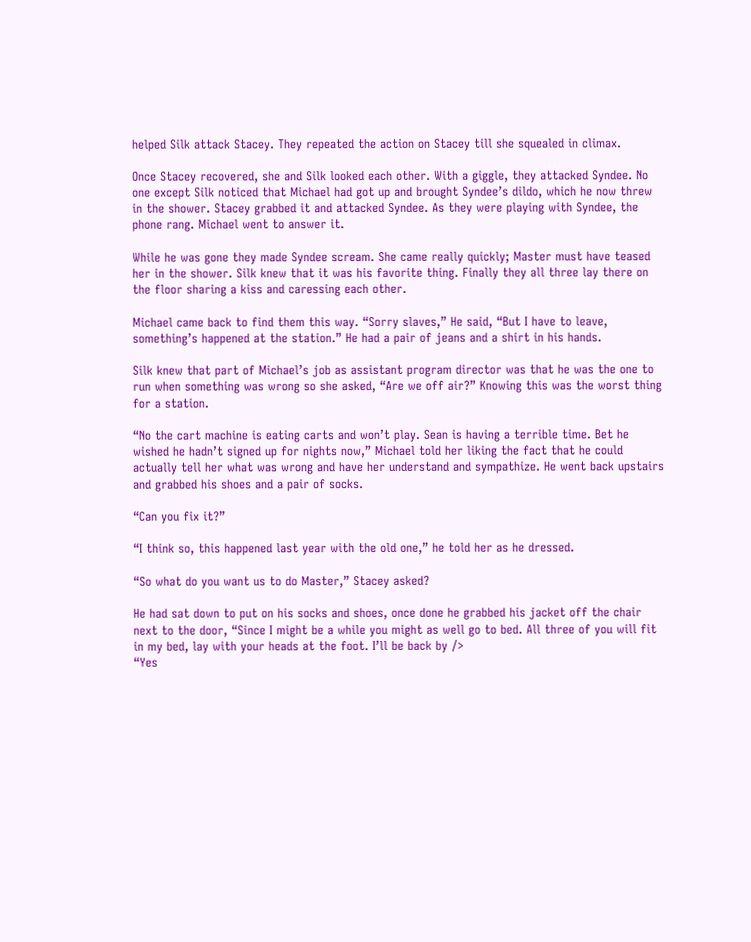helped Silk attack Stacey. They repeated the action on Stacey till she squealed in climax.

Once Stacey recovered, she and Silk looked each other. With a giggle, they attacked Syndee. No one except Silk noticed that Michael had got up and brought Syndee’s dildo, which he now threw in the shower. Stacey grabbed it and attacked Syndee. As they were playing with Syndee, the phone rang. Michael went to answer it.

While he was gone they made Syndee scream. She came really quickly; Master must have teased her in the shower. Silk knew that it was his favorite thing. Finally they all three lay there on the floor sharing a kiss and caressing each other.

Michael came back to find them this way. “Sorry slaves,” He said, “But I have to leave, something’s happened at the station.” He had a pair of jeans and a shirt in his hands.

Silk knew that part of Michael’s job as assistant program director was that he was the one to run when something was wrong so she asked, “Are we off air?” Knowing this was the worst thing for a station.

“No the cart machine is eating carts and won’t play. Sean is having a terrible time. Bet he wished he hadn’t signed up for nights now,” Michael told her liking the fact that he could actually tell her what was wrong and have her understand and sympathize. He went back upstairs and grabbed his shoes and a pair of socks.

“Can you fix it?”

“I think so, this happened last year with the old one,” he told her as he dressed.

“So what do you want us to do Master,” Stacey asked?

He had sat down to put on his socks and shoes, once done he grabbed his jacket off the chair next to the door, “Since I might be a while you might as well go to bed. All three of you will fit in my bed, lay with your heads at the foot. I’ll be back by />
“Yes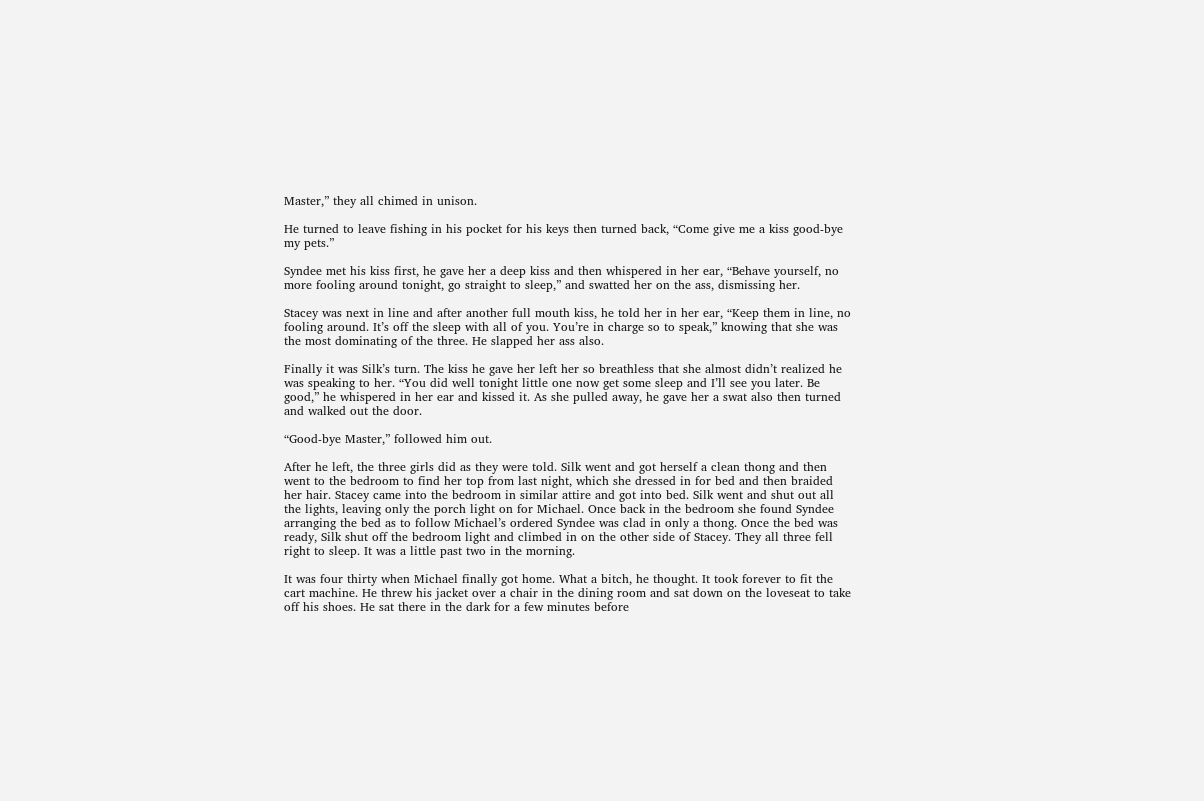Master,” they all chimed in unison.

He turned to leave fishing in his pocket for his keys then turned back, “Come give me a kiss good-bye my pets.”

Syndee met his kiss first, he gave her a deep kiss and then whispered in her ear, “Behave yourself, no more fooling around tonight, go straight to sleep,” and swatted her on the ass, dismissing her.

Stacey was next in line and after another full mouth kiss, he told her in her ear, “Keep them in line, no fooling around. It’s off the sleep with all of you. You’re in charge so to speak,” knowing that she was the most dominating of the three. He slapped her ass also.

Finally it was Silk’s turn. The kiss he gave her left her so breathless that she almost didn’t realized he was speaking to her. “You did well tonight little one now get some sleep and I’ll see you later. Be good,” he whispered in her ear and kissed it. As she pulled away, he gave her a swat also then turned and walked out the door.

“Good-bye Master,” followed him out.

After he left, the three girls did as they were told. Silk went and got herself a clean thong and then went to the bedroom to find her top from last night, which she dressed in for bed and then braided her hair. Stacey came into the bedroom in similar attire and got into bed. Silk went and shut out all the lights, leaving only the porch light on for Michael. Once back in the bedroom she found Syndee arranging the bed as to follow Michael’s ordered Syndee was clad in only a thong. Once the bed was ready, Silk shut off the bedroom light and climbed in on the other side of Stacey. They all three fell right to sleep. It was a little past two in the morning.

It was four thirty when Michael finally got home. What a bitch, he thought. It took forever to fit the cart machine. He threw his jacket over a chair in the dining room and sat down on the loveseat to take off his shoes. He sat there in the dark for a few minutes before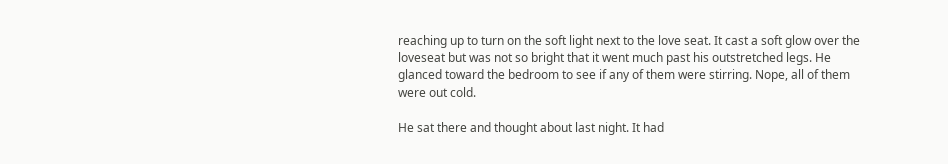reaching up to turn on the soft light next to the love seat. It cast a soft glow over the loveseat but was not so bright that it went much past his outstretched legs. He glanced toward the bedroom to see if any of them were stirring. Nope, all of them were out cold.

He sat there and thought about last night. It had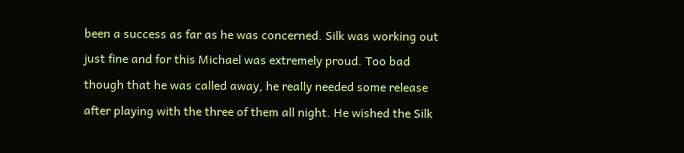been a success as far as he was concerned. Silk was working out just fine and for this Michael was extremely proud. Too bad though that he was called away, he really needed some release after playing with the three of them all night. He wished the Silk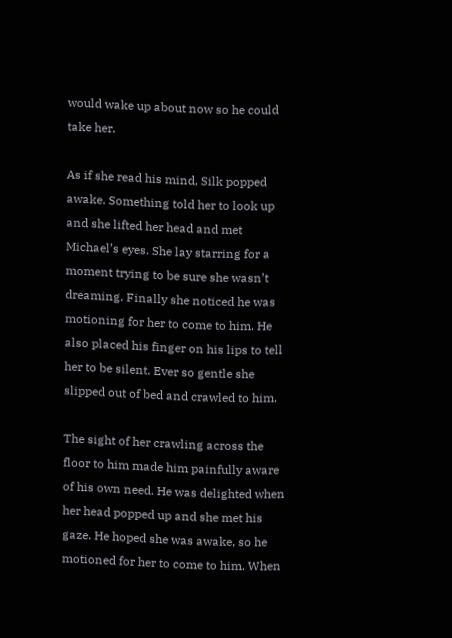would wake up about now so he could take her.

As if she read his mind, Silk popped awake. Something told her to look up and she lifted her head and met Michael’s eyes. She lay starring for a moment trying to be sure she wasn’t dreaming. Finally she noticed he was motioning for her to come to him. He also placed his finger on his lips to tell her to be silent. Ever so gentle she slipped out of bed and crawled to him.

The sight of her crawling across the floor to him made him painfully aware of his own need. He was delighted when her head popped up and she met his gaze. He hoped she was awake, so he motioned for her to come to him. When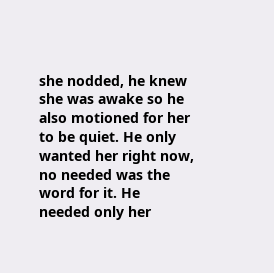she nodded, he knew she was awake so he also motioned for her to be quiet. He only wanted her right now, no needed was the word for it. He needed only her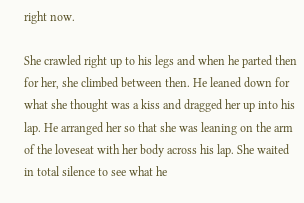right now.

She crawled right up to his legs and when he parted then for her, she climbed between then. He leaned down for what she thought was a kiss and dragged her up into his lap. He arranged her so that she was leaning on the arm of the loveseat with her body across his lap. She waited in total silence to see what he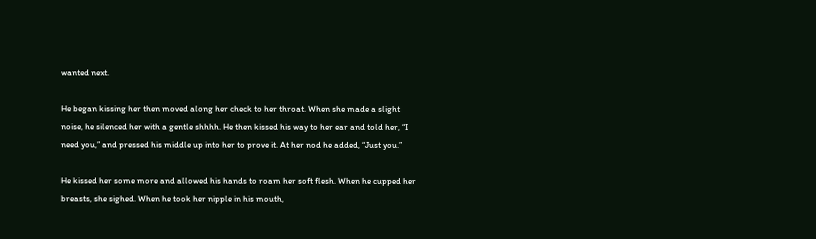wanted next.

He began kissing her then moved along her check to her throat. When she made a slight noise, he silenced her with a gentle shhhh. He then kissed his way to her ear and told her, “I need you,” and pressed his middle up into her to prove it. At her nod he added, “Just you.”

He kissed her some more and allowed his hands to roam her soft flesh. When he cupped her breasts, she sighed. When he took her nipple in his mouth,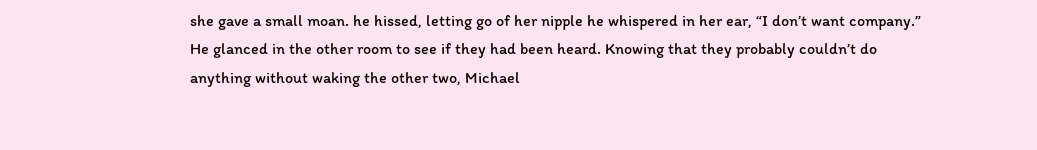she gave a small moan. he hissed, letting go of her nipple he whispered in her ear, “I don’t want company.” He glanced in the other room to see if they had been heard. Knowing that they probably couldn’t do anything without waking the other two, Michael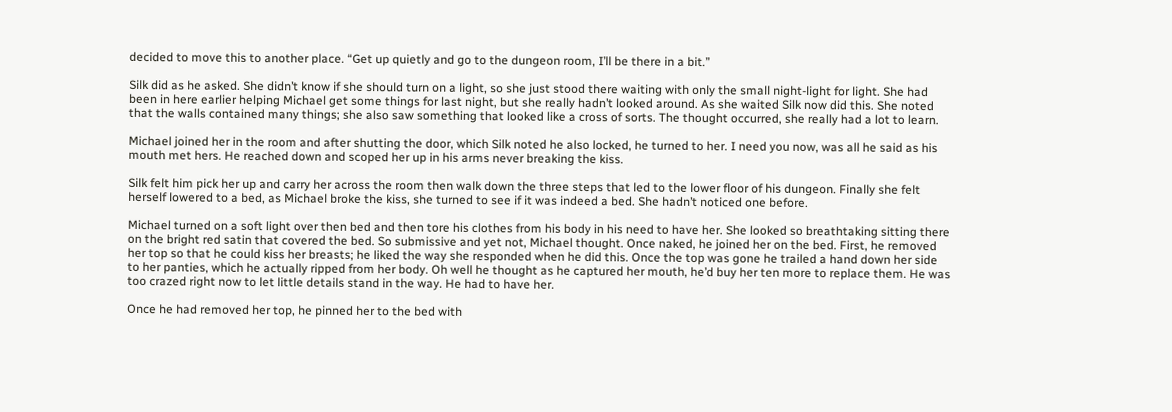decided to move this to another place. “Get up quietly and go to the dungeon room, I’ll be there in a bit.”

Silk did as he asked. She didn’t know if she should turn on a light, so she just stood there waiting with only the small night-light for light. She had been in here earlier helping Michael get some things for last night, but she really hadn’t looked around. As she waited Silk now did this. She noted that the walls contained many things; she also saw something that looked like a cross of sorts. The thought occurred, she really had a lot to learn.

Michael joined her in the room and after shutting the door, which Silk noted he also locked, he turned to her. I need you now, was all he said as his mouth met hers. He reached down and scoped her up in his arms never breaking the kiss.

Silk felt him pick her up and carry her across the room then walk down the three steps that led to the lower floor of his dungeon. Finally she felt herself lowered to a bed, as Michael broke the kiss, she turned to see if it was indeed a bed. She hadn’t noticed one before.

Michael turned on a soft light over then bed and then tore his clothes from his body in his need to have her. She looked so breathtaking sitting there on the bright red satin that covered the bed. So submissive and yet not, Michael thought. Once naked, he joined her on the bed. First, he removed her top so that he could kiss her breasts; he liked the way she responded when he did this. Once the top was gone he trailed a hand down her side to her panties, which he actually ripped from her body. Oh well he thought as he captured her mouth, he’d buy her ten more to replace them. He was too crazed right now to let little details stand in the way. He had to have her.

Once he had removed her top, he pinned her to the bed with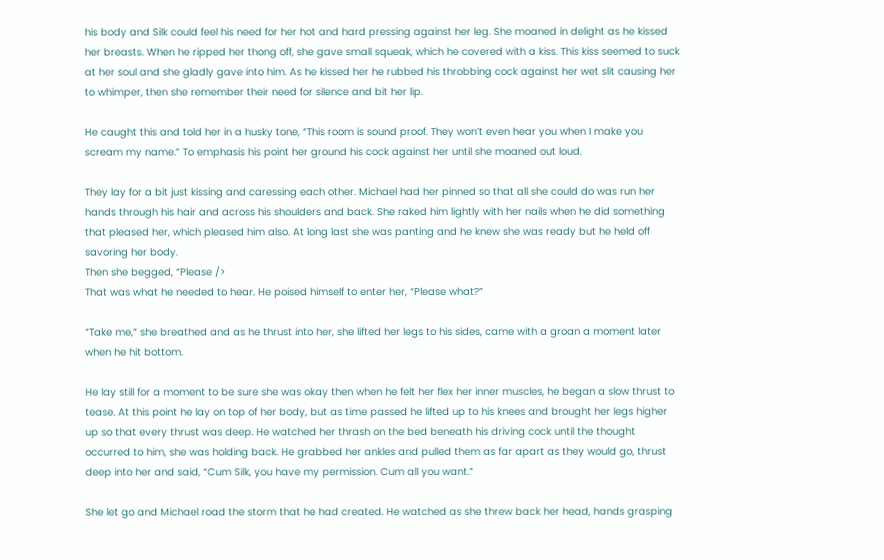his body and Silk could feel his need for her hot and hard pressing against her leg. She moaned in delight as he kissed her breasts. When he ripped her thong off, she gave small squeak, which he covered with a kiss. This kiss seemed to suck at her soul and she gladly gave into him. As he kissed her he rubbed his throbbing cock against her wet slit causing her to whimper, then she remember their need for silence and bit her lip.

He caught this and told her in a husky tone, “This room is sound proof. They won’t even hear you when I make you scream my name.” To emphasis his point her ground his cock against her until she moaned out loud.

They lay for a bit just kissing and caressing each other. Michael had her pinned so that all she could do was run her hands through his hair and across his shoulders and back. She raked him lightly with her nails when he did something that pleased her, which pleased him also. At long last she was panting and he knew she was ready but he held off savoring her body.
Then she begged, “Please />
That was what he needed to hear. He poised himself to enter her, “Please what?”

“Take me,” she breathed and as he thrust into her, she lifted her legs to his sides, came with a groan a moment later when he hit bottom.

He lay still for a moment to be sure she was okay then when he felt her flex her inner muscles, he began a slow thrust to tease. At this point he lay on top of her body, but as time passed he lifted up to his knees and brought her legs higher up so that every thrust was deep. He watched her thrash on the bed beneath his driving cock until the thought occurred to him, she was holding back. He grabbed her ankles and pulled them as far apart as they would go, thrust deep into her and said, “Cum Silk, you have my permission. Cum all you want.”

She let go and Michael road the storm that he had created. He watched as she threw back her head, hands grasping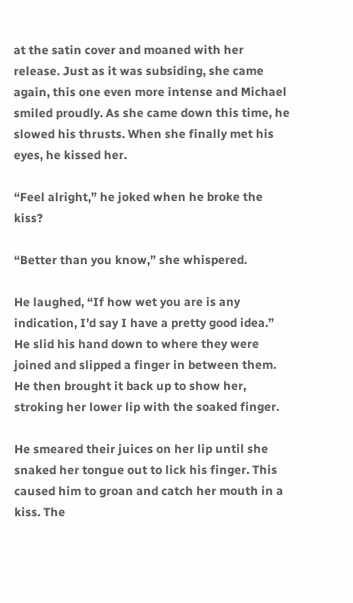at the satin cover and moaned with her release. Just as it was subsiding, she came again, this one even more intense and Michael smiled proudly. As she came down this time, he slowed his thrusts. When she finally met his eyes, he kissed her.

“Feel alright,” he joked when he broke the kiss?

“Better than you know,” she whispered.

He laughed, “If how wet you are is any indication, I’d say I have a pretty good idea.” He slid his hand down to where they were joined and slipped a finger in between them. He then brought it back up to show her, stroking her lower lip with the soaked finger.

He smeared their juices on her lip until she snaked her tongue out to lick his finger. This caused him to groan and catch her mouth in a kiss. The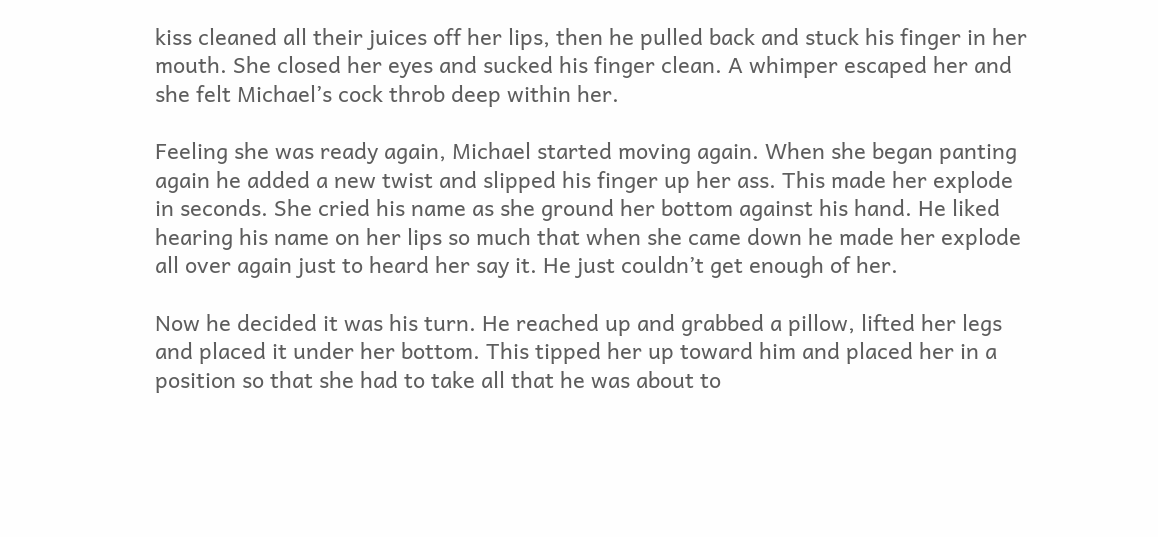kiss cleaned all their juices off her lips, then he pulled back and stuck his finger in her mouth. She closed her eyes and sucked his finger clean. A whimper escaped her and she felt Michael’s cock throb deep within her.

Feeling she was ready again, Michael started moving again. When she began panting again he added a new twist and slipped his finger up her ass. This made her explode in seconds. She cried his name as she ground her bottom against his hand. He liked hearing his name on her lips so much that when she came down he made her explode all over again just to heard her say it. He just couldn’t get enough of her.

Now he decided it was his turn. He reached up and grabbed a pillow, lifted her legs and placed it under her bottom. This tipped her up toward him and placed her in a position so that she had to take all that he was about to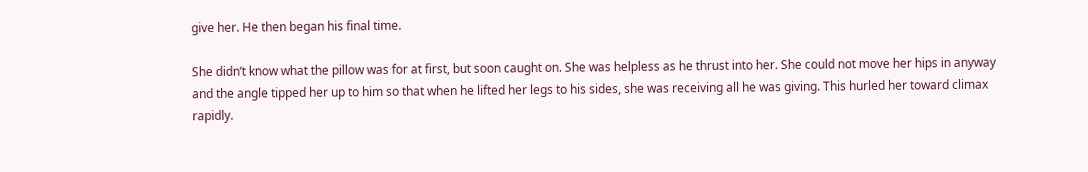give her. He then began his final time.

She didn’t know what the pillow was for at first, but soon caught on. She was helpless as he thrust into her. She could not move her hips in anyway and the angle tipped her up to him so that when he lifted her legs to his sides, she was receiving all he was giving. This hurled her toward climax rapidly.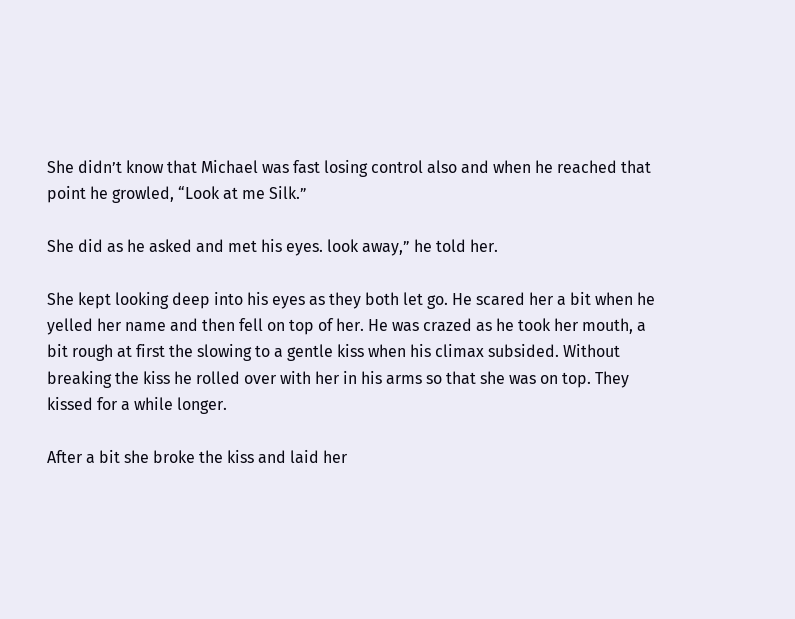She didn’t know that Michael was fast losing control also and when he reached that point he growled, “Look at me Silk.”

She did as he asked and met his eyes. look away,” he told her.

She kept looking deep into his eyes as they both let go. He scared her a bit when he yelled her name and then fell on top of her. He was crazed as he took her mouth, a bit rough at first the slowing to a gentle kiss when his climax subsided. Without breaking the kiss he rolled over with her in his arms so that she was on top. They kissed for a while longer.

After a bit she broke the kiss and laid her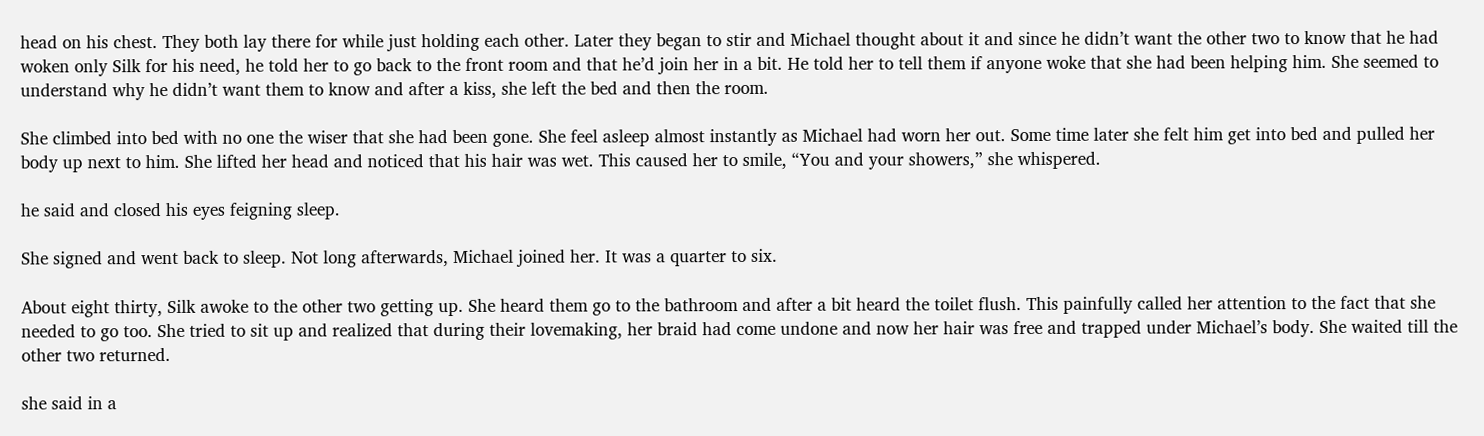head on his chest. They both lay there for while just holding each other. Later they began to stir and Michael thought about it and since he didn’t want the other two to know that he had woken only Silk for his need, he told her to go back to the front room and that he’d join her in a bit. He told her to tell them if anyone woke that she had been helping him. She seemed to understand why he didn’t want them to know and after a kiss, she left the bed and then the room.

She climbed into bed with no one the wiser that she had been gone. She feel asleep almost instantly as Michael had worn her out. Some time later she felt him get into bed and pulled her body up next to him. She lifted her head and noticed that his hair was wet. This caused her to smile, “You and your showers,” she whispered.

he said and closed his eyes feigning sleep.

She signed and went back to sleep. Not long afterwards, Michael joined her. It was a quarter to six.

About eight thirty, Silk awoke to the other two getting up. She heard them go to the bathroom and after a bit heard the toilet flush. This painfully called her attention to the fact that she needed to go too. She tried to sit up and realized that during their lovemaking, her braid had come undone and now her hair was free and trapped under Michael’s body. She waited till the other two returned.

she said in a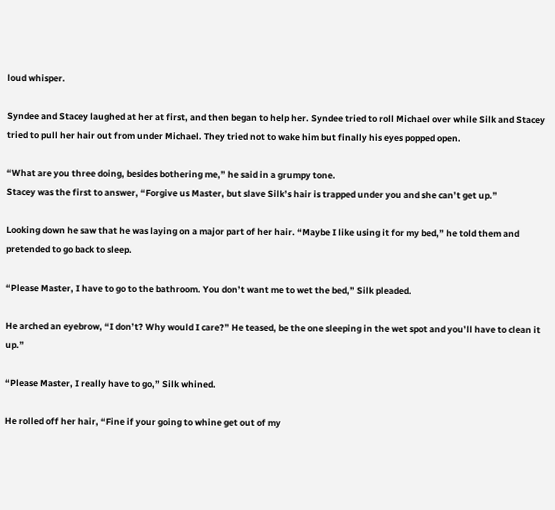loud whisper.

Syndee and Stacey laughed at her at first, and then began to help her. Syndee tried to roll Michael over while Silk and Stacey tried to pull her hair out from under Michael. They tried not to wake him but finally his eyes popped open.

“What are you three doing, besides bothering me,” he said in a grumpy tone.
Stacey was the first to answer, “Forgive us Master, but slave Silk’s hair is trapped under you and she can’t get up.”

Looking down he saw that he was laying on a major part of her hair. “Maybe I like using it for my bed,” he told them and pretended to go back to sleep.

“Please Master, I have to go to the bathroom. You don’t want me to wet the bed,” Silk pleaded.

He arched an eyebrow, “I don’t? Why would I care?” He teased, be the one sleeping in the wet spot and you’ll have to clean it up.”

“Please Master, I really have to go,” Silk whined.

He rolled off her hair, “Fine if your going to whine get out of my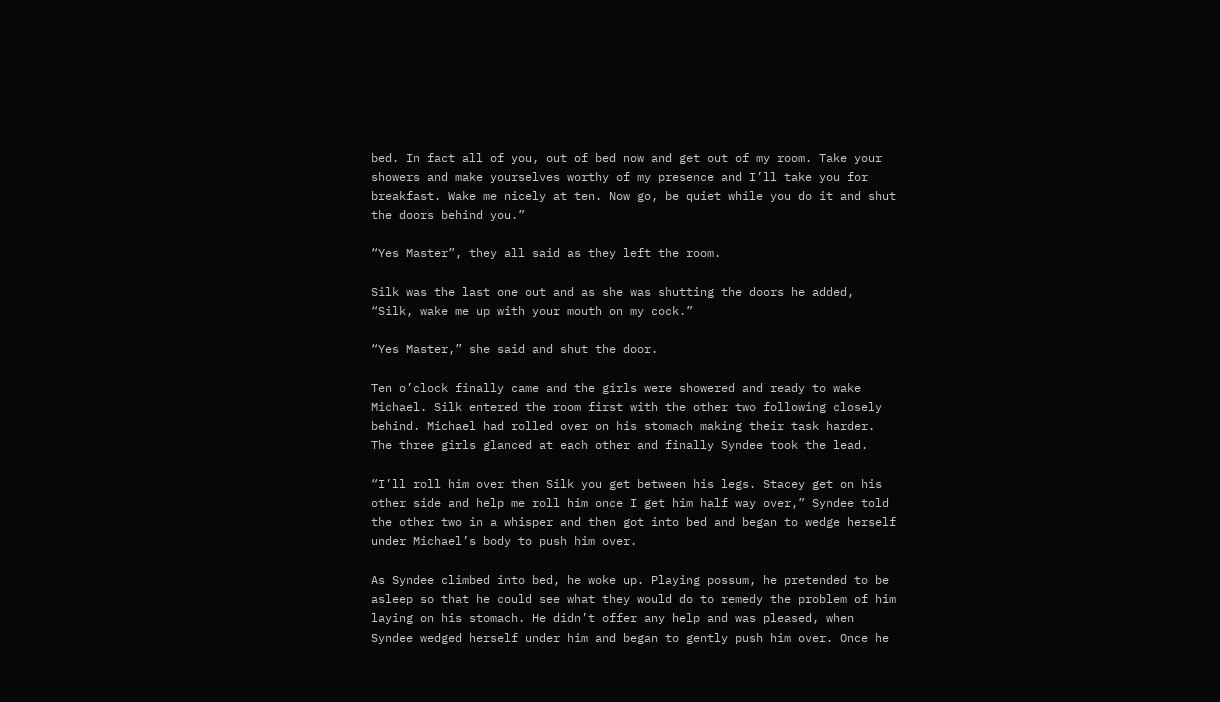bed. In fact all of you, out of bed now and get out of my room. Take your showers and make yourselves worthy of my presence and I’ll take you for breakfast. Wake me nicely at ten. Now go, be quiet while you do it and shut the doors behind you.”

“Yes Master”, they all said as they left the room.

Silk was the last one out and as she was shutting the doors he added, “Silk, wake me up with your mouth on my cock.”

“Yes Master,” she said and shut the door.

Ten o’clock finally came and the girls were showered and ready to wake Michael. Silk entered the room first with the other two following closely behind. Michael had rolled over on his stomach making their task harder. The three girls glanced at each other and finally Syndee took the lead.

“I’ll roll him over then Silk you get between his legs. Stacey get on his other side and help me roll him once I get him half way over,” Syndee told the other two in a whisper and then got into bed and began to wedge herself under Michael’s body to push him over.

As Syndee climbed into bed, he woke up. Playing possum, he pretended to be asleep so that he could see what they would do to remedy the problem of him laying on his stomach. He didn’t offer any help and was pleased, when Syndee wedged herself under him and began to gently push him over. Once he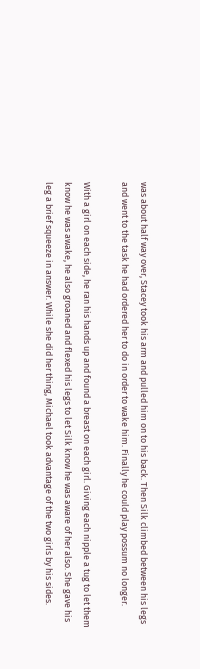was about half way over, Stacey took his arm and pulled him on to his back. Then Silk climbed between his legs and went to the task he had ordered her to do in order to wake him. Finally he could play possum no longer.

With a girl on each side, he ran his hands up and found a breast on each girl. Giving each nipple a tug to let them know he was awake, he also groaned and flexed his legs to let Silk know he was aware of her also. She gave his leg a brief squeeze in answer. While she did her thing, Michael took advantage of the two girls by his sides.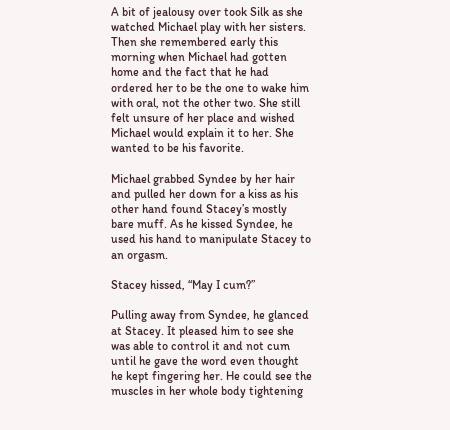A bit of jealousy over took Silk as she watched Michael play with her sisters. Then she remembered early this morning when Michael had gotten home and the fact that he had ordered her to be the one to wake him with oral, not the other two. She still felt unsure of her place and wished Michael would explain it to her. She wanted to be his favorite.

Michael grabbed Syndee by her hair and pulled her down for a kiss as his other hand found Stacey’s mostly bare muff. As he kissed Syndee, he used his hand to manipulate Stacey to an orgasm.

Stacey hissed, “May I cum?”

Pulling away from Syndee, he glanced at Stacey. It pleased him to see she was able to control it and not cum until he gave the word even thought he kept fingering her. He could see the muscles in her whole body tightening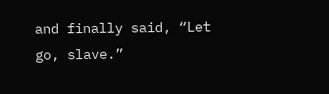and finally said, “Let go, slave.”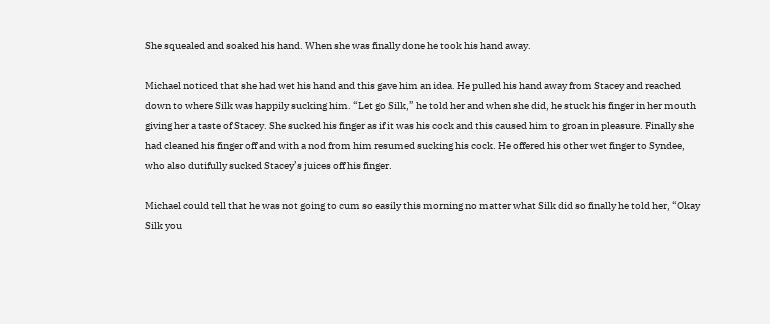She squealed and soaked his hand. When she was finally done he took his hand away.

Michael noticed that she had wet his hand and this gave him an idea. He pulled his hand away from Stacey and reached down to where Silk was happily sucking him. “Let go Silk,” he told her and when she did, he stuck his finger in her mouth giving her a taste of Stacey. She sucked his finger as if it was his cock and this caused him to groan in pleasure. Finally she had cleaned his finger off and with a nod from him resumed sucking his cock. He offered his other wet finger to Syndee, who also dutifully sucked Stacey’s juices off his finger.

Michael could tell that he was not going to cum so easily this morning no matter what Silk did so finally he told her, “Okay Silk you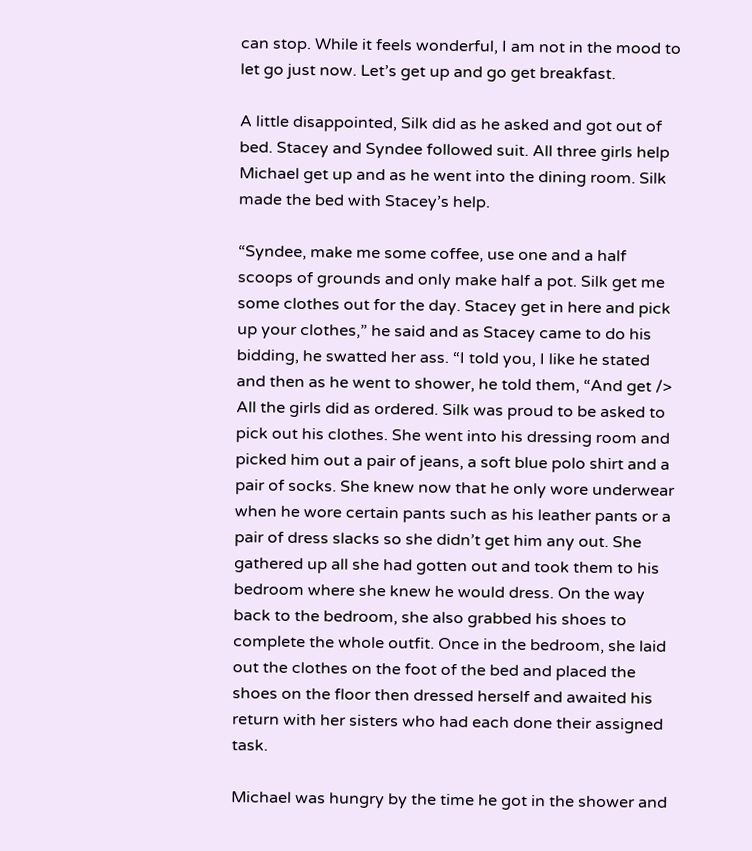can stop. While it feels wonderful, I am not in the mood to let go just now. Let’s get up and go get breakfast.

A little disappointed, Silk did as he asked and got out of bed. Stacey and Syndee followed suit. All three girls help Michael get up and as he went into the dining room. Silk made the bed with Stacey’s help.

“Syndee, make me some coffee, use one and a half scoops of grounds and only make half a pot. Silk get me some clothes out for the day. Stacey get in here and pick up your clothes,” he said and as Stacey came to do his bidding, he swatted her ass. “I told you, I like he stated and then as he went to shower, he told them, “And get />
All the girls did as ordered. Silk was proud to be asked to pick out his clothes. She went into his dressing room and picked him out a pair of jeans, a soft blue polo shirt and a pair of socks. She knew now that he only wore underwear when he wore certain pants such as his leather pants or a pair of dress slacks so she didn’t get him any out. She gathered up all she had gotten out and took them to his bedroom where she knew he would dress. On the way back to the bedroom, she also grabbed his shoes to complete the whole outfit. Once in the bedroom, she laid out the clothes on the foot of the bed and placed the shoes on the floor then dressed herself and awaited his return with her sisters who had each done their assigned task.

Michael was hungry by the time he got in the shower and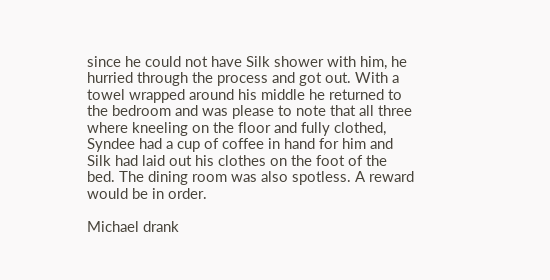since he could not have Silk shower with him, he hurried through the process and got out. With a towel wrapped around his middle he returned to the bedroom and was please to note that all three where kneeling on the floor and fully clothed, Syndee had a cup of coffee in hand for him and Silk had laid out his clothes on the foot of the bed. The dining room was also spotless. A reward would be in order.

Michael drank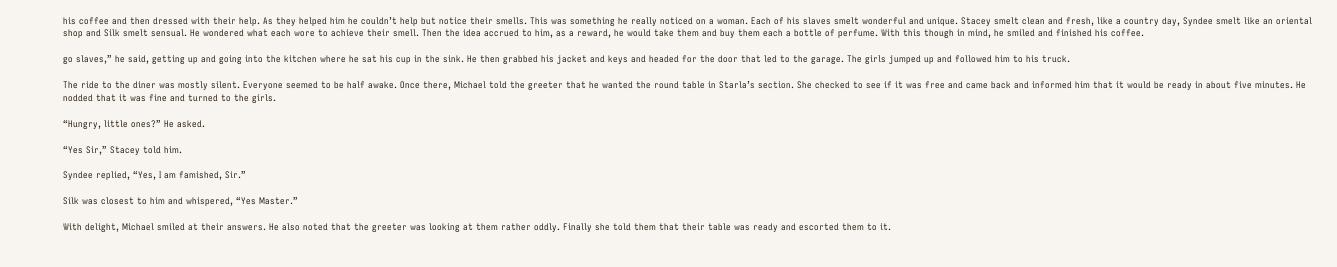his coffee and then dressed with their help. As they helped him he couldn’t help but notice their smells. This was something he really noticed on a woman. Each of his slaves smelt wonderful and unique. Stacey smelt clean and fresh, like a country day, Syndee smelt like an oriental shop and Silk smelt sensual. He wondered what each wore to achieve their smell. Then the idea accrued to him, as a reward, he would take them and buy them each a bottle of perfume. With this though in mind, he smiled and finished his coffee.

go slaves,” he said, getting up and going into the kitchen where he sat his cup in the sink. He then grabbed his jacket and keys and headed for the door that led to the garage. The girls jumped up and followed him to his truck.

The ride to the diner was mostly silent. Everyone seemed to be half awake. Once there, Michael told the greeter that he wanted the round table in Starla’s section. She checked to see if it was free and came back and informed him that it would be ready in about five minutes. He nodded that it was fine and turned to the girls.

“Hungry, little ones?” He asked.

“Yes Sir,” Stacey told him.

Syndee replied, “Yes, I am famished, Sir.”

Silk was closest to him and whispered, “Yes Master.”

With delight, Michael smiled at their answers. He also noted that the greeter was looking at them rather oddly. Finally she told them that their table was ready and escorted them to it.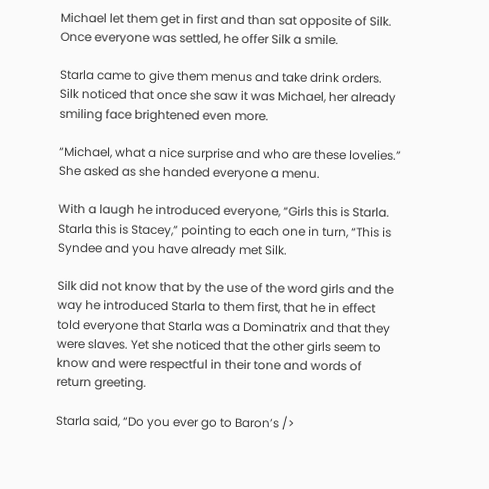Michael let them get in first and than sat opposite of Silk. Once everyone was settled, he offer Silk a smile.

Starla came to give them menus and take drink orders. Silk noticed that once she saw it was Michael, her already smiling face brightened even more.

“Michael, what a nice surprise and who are these lovelies.” She asked as she handed everyone a menu.

With a laugh he introduced everyone, “Girls this is Starla. Starla this is Stacey,” pointing to each one in turn, “This is Syndee and you have already met Silk.

Silk did not know that by the use of the word girls and the way he introduced Starla to them first, that he in effect told everyone that Starla was a Dominatrix and that they were slaves. Yet she noticed that the other girls seem to know and were respectful in their tone and words of return greeting.

Starla said, “Do you ever go to Baron’s />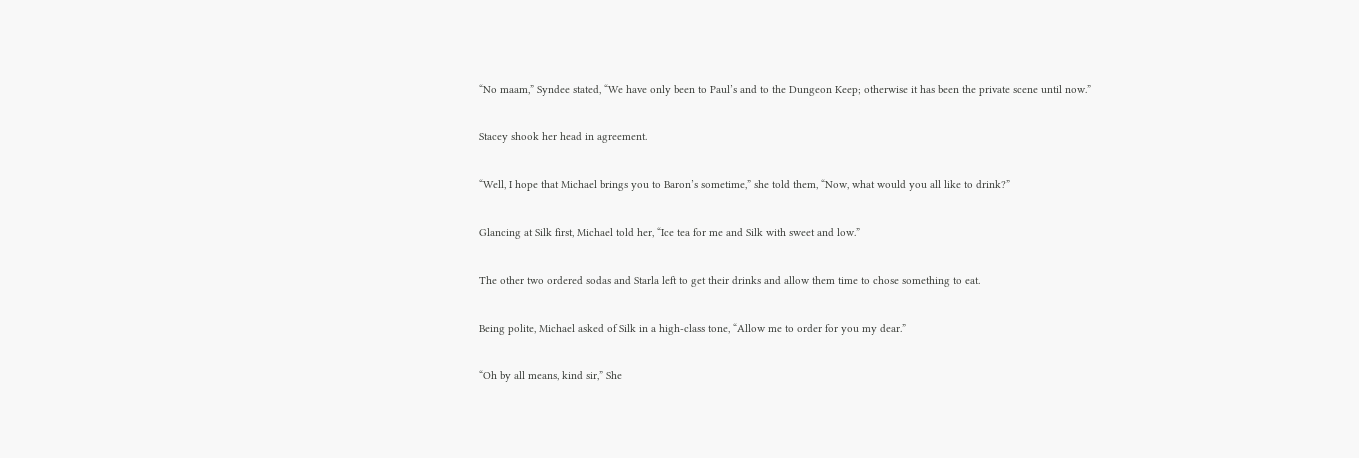“No maam,” Syndee stated, “We have only been to Paul’s and to the Dungeon Keep; otherwise it has been the private scene until now.”

Stacey shook her head in agreement.

“Well, I hope that Michael brings you to Baron’s sometime,” she told them, “Now, what would you all like to drink?”

Glancing at Silk first, Michael told her, “Ice tea for me and Silk with sweet and low.”

The other two ordered sodas and Starla left to get their drinks and allow them time to chose something to eat.

Being polite, Michael asked of Silk in a high-class tone, “Allow me to order for you my dear.”

“Oh by all means, kind sir,” She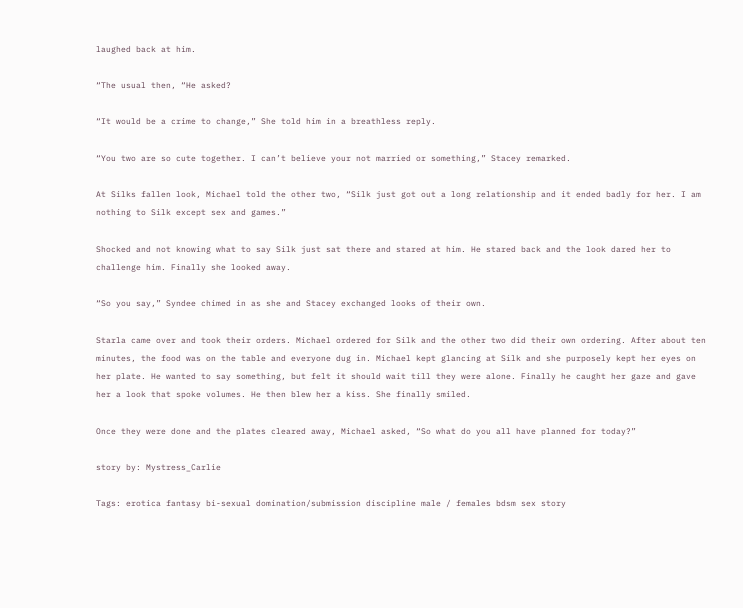laughed back at him.

“The usual then, “He asked?

“It would be a crime to change,” She told him in a breathless reply.

“You two are so cute together. I can’t believe your not married or something,” Stacey remarked.

At Silks fallen look, Michael told the other two, “Silk just got out a long relationship and it ended badly for her. I am nothing to Silk except sex and games.”

Shocked and not knowing what to say Silk just sat there and stared at him. He stared back and the look dared her to challenge him. Finally she looked away.

“So you say,” Syndee chimed in as she and Stacey exchanged looks of their own.

Starla came over and took their orders. Michael ordered for Silk and the other two did their own ordering. After about ten minutes, the food was on the table and everyone dug in. Michael kept glancing at Silk and she purposely kept her eyes on her plate. He wanted to say something, but felt it should wait till they were alone. Finally he caught her gaze and gave her a look that spoke volumes. He then blew her a kiss. She finally smiled.

Once they were done and the plates cleared away, Michael asked, “So what do you all have planned for today?”

story by: Mystress_Carlie

Tags: erotica fantasy bi-sexual domination/submission discipline male / females bdsm sex story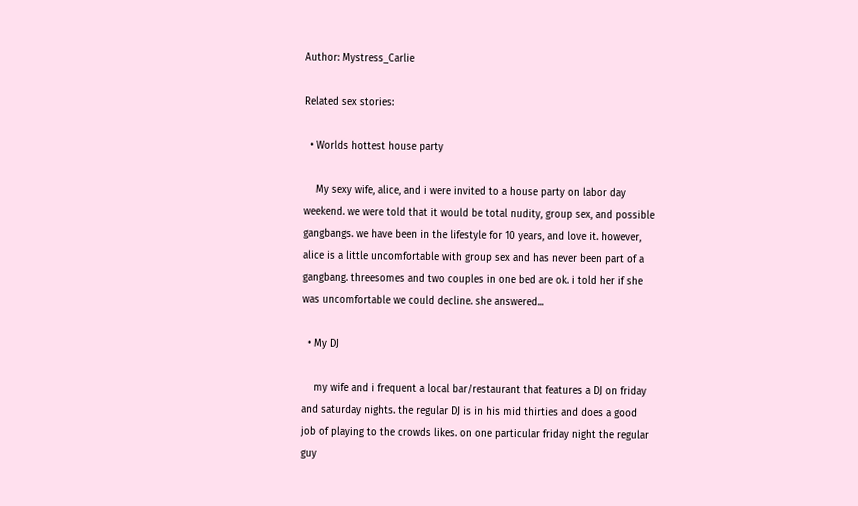Author: Mystress_Carlie

Related sex stories:

  • Worlds hottest house party

    My sexy wife, alice, and i were invited to a house party on labor day weekend. we were told that it would be total nudity, group sex, and possible gangbangs. we have been in the lifestyle for 10 years, and love it. however, alice is a little uncomfortable with group sex and has never been part of a gangbang. threesomes and two couples in one bed are ok. i told her if she was uncomfortable we could decline. she answered...

  • My DJ

    my wife and i frequent a local bar/restaurant that features a DJ on friday and saturday nights. the regular DJ is in his mid thirties and does a good job of playing to the crowds likes. on one particular friday night the regular guy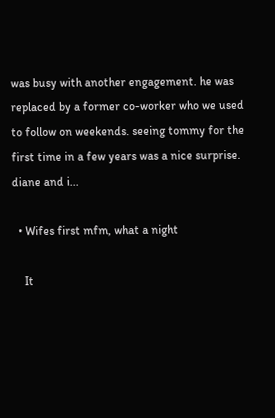was busy with another engagement. he was replaced by a former co-worker who we used to follow on weekends. seeing tommy for the first time in a few years was a nice surprise. diane and i...

  • Wifes first mfm, what a night

    It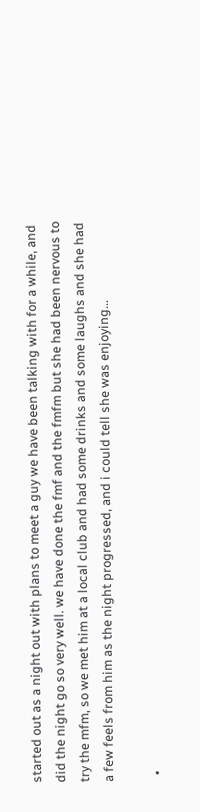started out as a night out with plans to meet a guy we have been talking with for a while, and did the night go so very well. we have done the fmf and the fmfm but she had been nervous to try the mfm, so we met him at a local club and had some drinks and some laughs and she had a few feels from him as the night progressed, and i could tell she was enjoying...

  •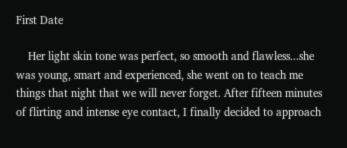First Date

    Her light skin tone was perfect, so smooth and flawless...she was young, smart and experienced, she went on to teach me things that night that we will never forget. After fifteen minutes of flirting and intense eye contact, I finally decided to approach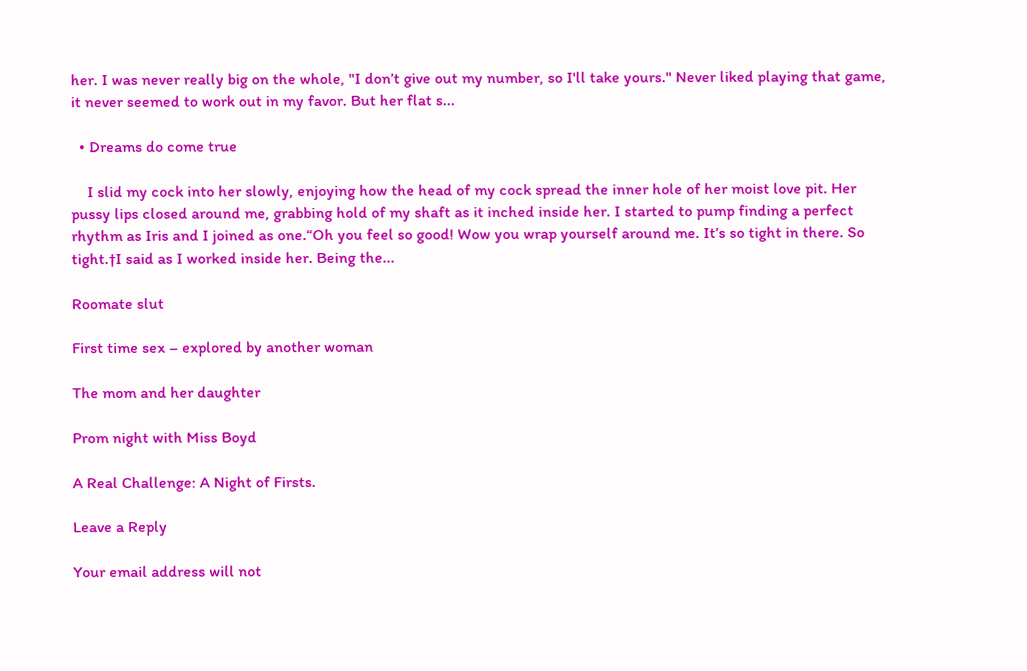her. I was never really big on the whole, "I don’t give out my number, so I'll take yours." Never liked playing that game, it never seemed to work out in my favor. But her flat s...

  • Dreams do come true

    I slid my cock into her slowly, enjoying how the head of my cock spread the inner hole of her moist love pit. Her pussy lips closed around me, grabbing hold of my shaft as it inched inside her. I started to pump finding a perfect rhythm as Iris and I joined as one.“Oh you feel so good! Wow you wrap yourself around me. It’s so tight in there. So tight.†I said as I worked inside her. Being the...

Roomate slut

First time sex – explored by another woman

The mom and her daughter

Prom night with Miss Boyd

A Real Challenge: A Night of Firsts.

Leave a Reply

Your email address will not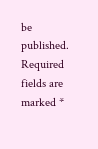be published. Required fields are marked *